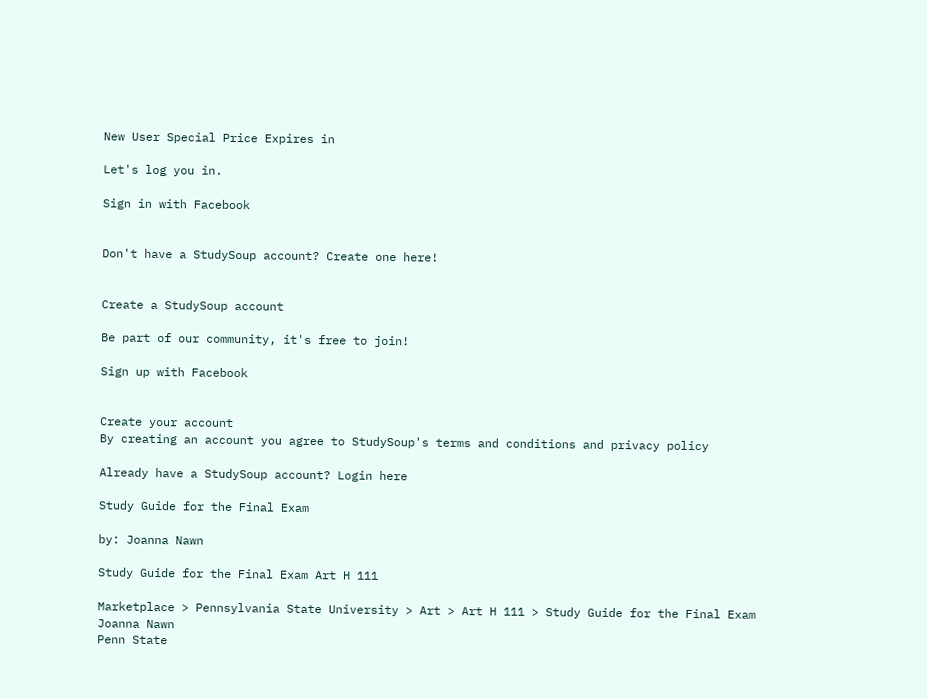New User Special Price Expires in

Let's log you in.

Sign in with Facebook


Don't have a StudySoup account? Create one here!


Create a StudySoup account

Be part of our community, it's free to join!

Sign up with Facebook


Create your account
By creating an account you agree to StudySoup's terms and conditions and privacy policy

Already have a StudySoup account? Login here

Study Guide for the Final Exam

by: Joanna Nawn

Study Guide for the Final Exam Art H 111

Marketplace > Pennsylvania State University > Art > Art H 111 > Study Guide for the Final Exam
Joanna Nawn
Penn State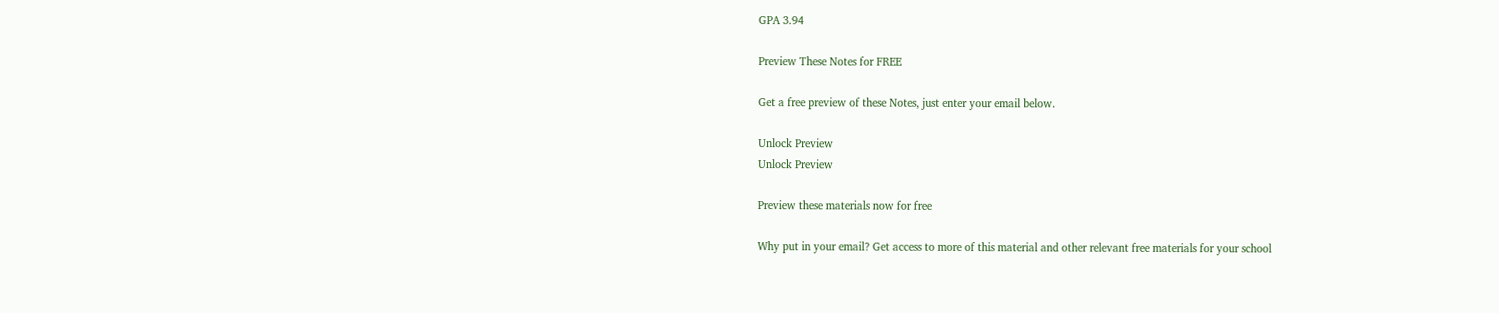GPA 3.94

Preview These Notes for FREE

Get a free preview of these Notes, just enter your email below.

Unlock Preview
Unlock Preview

Preview these materials now for free

Why put in your email? Get access to more of this material and other relevant free materials for your school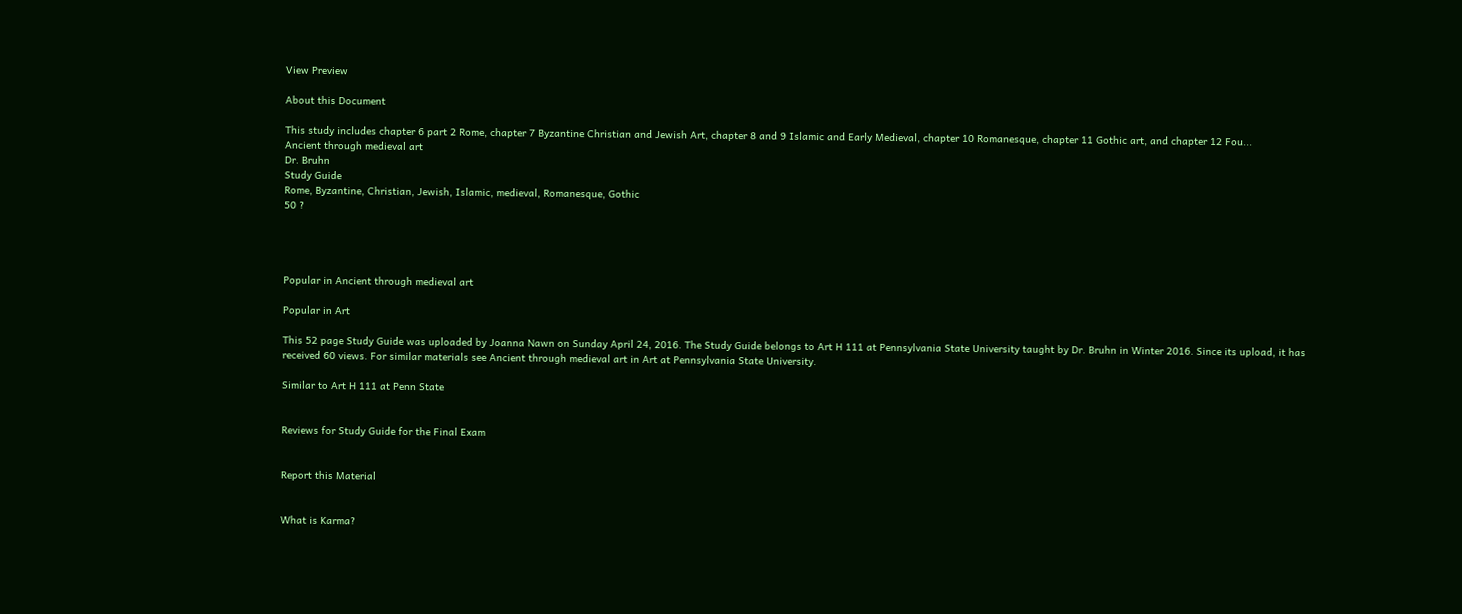View Preview

About this Document

This study includes chapter 6 part 2 Rome, chapter 7 Byzantine Christian and Jewish Art, chapter 8 and 9 Islamic and Early Medieval, chapter 10 Romanesque, chapter 11 Gothic art, and chapter 12 Fou...
Ancient through medieval art
Dr. Bruhn
Study Guide
Rome, Byzantine, Christian, Jewish, Islamic, medieval, Romanesque, Gothic
50 ?




Popular in Ancient through medieval art

Popular in Art

This 52 page Study Guide was uploaded by Joanna Nawn on Sunday April 24, 2016. The Study Guide belongs to Art H 111 at Pennsylvania State University taught by Dr. Bruhn in Winter 2016. Since its upload, it has received 60 views. For similar materials see Ancient through medieval art in Art at Pennsylvania State University.

Similar to Art H 111 at Penn State


Reviews for Study Guide for the Final Exam


Report this Material


What is Karma?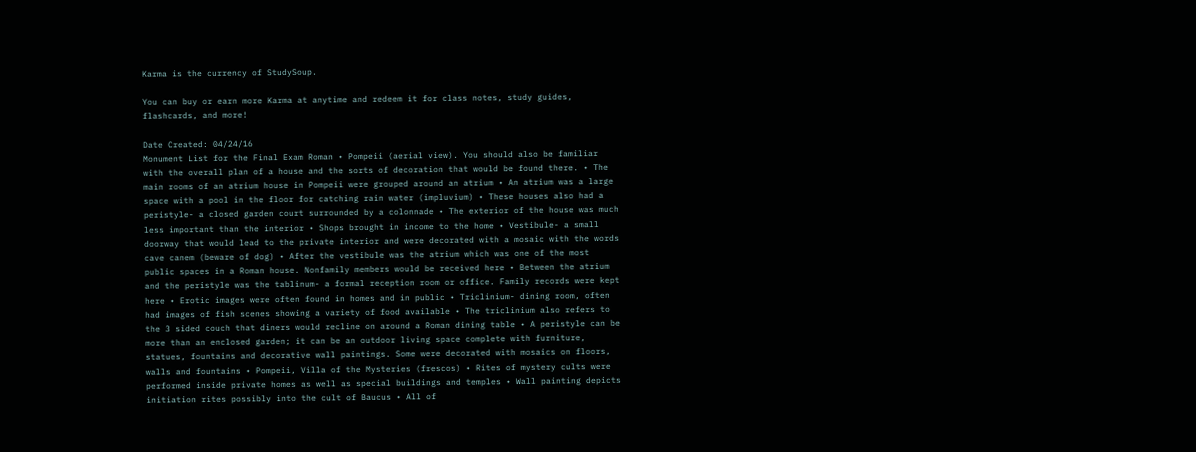Karma is the currency of StudySoup.

You can buy or earn more Karma at anytime and redeem it for class notes, study guides, flashcards, and more!

Date Created: 04/24/16
Monument List for the Final Exam Roman • Pompeii (aerial view). You should also be familiar with the overall plan of a house and the sorts of decoration that would be found there. • The main rooms of an atrium house in Pompeii were grouped around an atrium • An atrium was a large space with a pool in the floor for catching rain water (impluvium) • These houses also had a peristyle- a closed garden court surrounded by a colonnade • The exterior of the house was much less important than the interior • Shops brought in income to the home • Vestibule- a small doorway that would lead to the private interior and were decorated with a mosaic with the words cave canem (beware of dog) • After the vestibule was the atrium which was one of the most public spaces in a Roman house. Nonfamily members would be received here • Between the atrium and the peristyle was the tablinum- a formal reception room or office. Family records were kept here • Erotic images were often found in homes and in public • Triclinium- dining room, often had images of fish scenes showing a variety of food available • The triclinium also refers to the 3 sided couch that diners would recline on around a Roman dining table • A peristyle can be more than an enclosed garden; it can be an outdoor living space complete with furniture, statues, fountains and decorative wall paintings. Some were decorated with mosaics on floors, walls and fountains • Pompeii, Villa of the Mysteries (frescos) • Rites of mystery cults were performed inside private homes as well as special buildings and temples • Wall painting depicts initiation rites possibly into the cult of Baucus • All of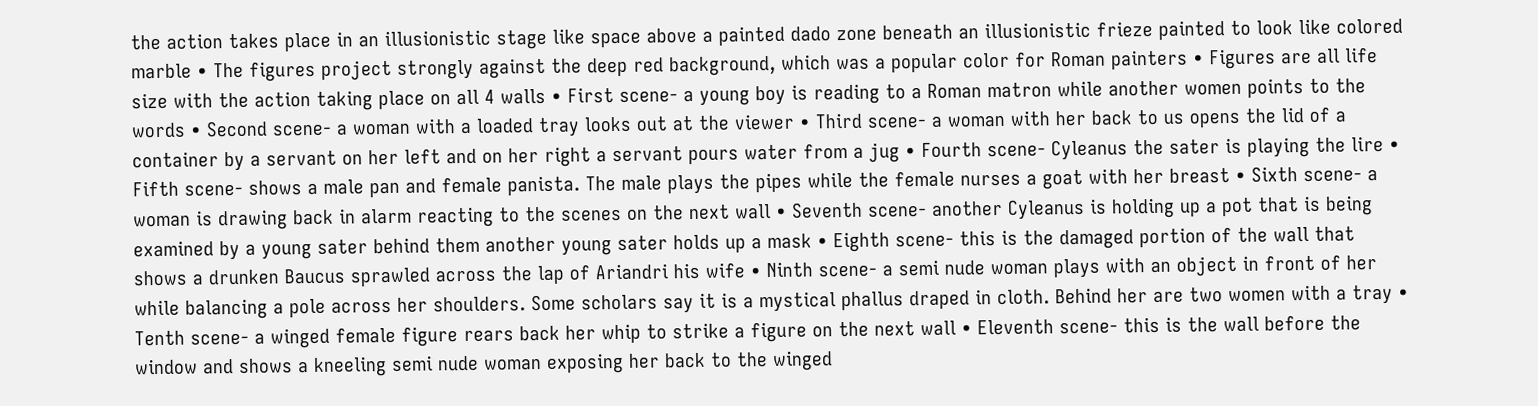the action takes place in an illusionistic stage like space above a painted dado zone beneath an illusionistic frieze painted to look like colored marble • The figures project strongly against the deep red background, which was a popular color for Roman painters • Figures are all life size with the action taking place on all 4 walls • First scene- a young boy is reading to a Roman matron while another women points to the words • Second scene- a woman with a loaded tray looks out at the viewer • Third scene- a woman with her back to us opens the lid of a container by a servant on her left and on her right a servant pours water from a jug • Fourth scene- Cyleanus the sater is playing the lire • Fifth scene- shows a male pan and female panista. The male plays the pipes while the female nurses a goat with her breast • Sixth scene- a woman is drawing back in alarm reacting to the scenes on the next wall • Seventh scene- another Cyleanus is holding up a pot that is being examined by a young sater behind them another young sater holds up a mask • Eighth scene- this is the damaged portion of the wall that shows a drunken Baucus sprawled across the lap of Ariandri his wife • Ninth scene- a semi nude woman plays with an object in front of her while balancing a pole across her shoulders. Some scholars say it is a mystical phallus draped in cloth. Behind her are two women with a tray • Tenth scene- a winged female figure rears back her whip to strike a figure on the next wall • Eleventh scene- this is the wall before the window and shows a kneeling semi nude woman exposing her back to the winged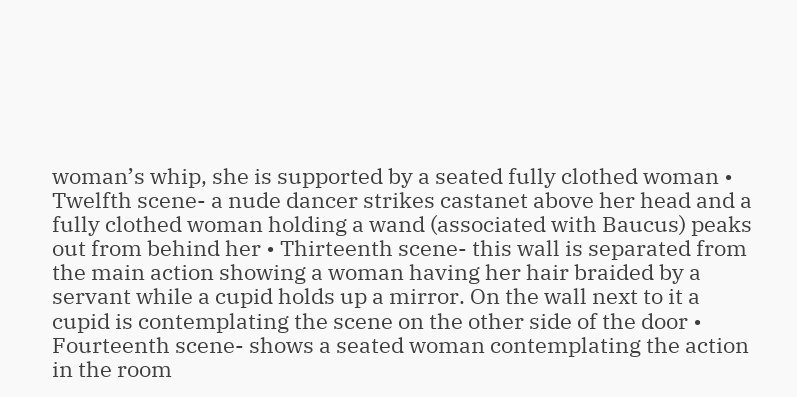woman’s whip, she is supported by a seated fully clothed woman • Twelfth scene- a nude dancer strikes castanet above her head and a fully clothed woman holding a wand (associated with Baucus) peaks out from behind her • Thirteenth scene- this wall is separated from the main action showing a woman having her hair braided by a servant while a cupid holds up a mirror. On the wall next to it a cupid is contemplating the scene on the other side of the door • Fourteenth scene- shows a seated woman contemplating the action in the room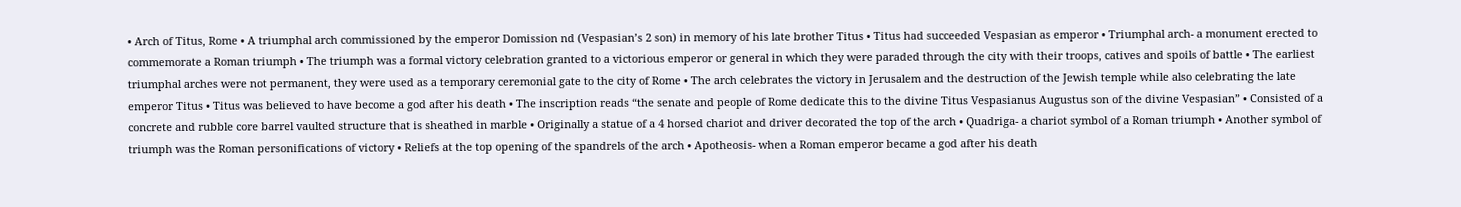• Arch of Titus, Rome • A triumphal arch commissioned by the emperor Domission nd (Vespasian’s 2 son) in memory of his late brother Titus • Titus had succeeded Vespasian as emperor • Triumphal arch- a monument erected to commemorate a Roman triumph • The triumph was a formal victory celebration granted to a victorious emperor or general in which they were paraded through the city with their troops, catives and spoils of battle • The earliest triumphal arches were not permanent, they were used as a temporary ceremonial gate to the city of Rome • The arch celebrates the victory in Jerusalem and the destruction of the Jewish temple while also celebrating the late emperor Titus • Titus was believed to have become a god after his death • The inscription reads “the senate and people of Rome dedicate this to the divine Titus Vespasianus Augustus son of the divine Vespasian” • Consisted of a concrete and rubble core barrel vaulted structure that is sheathed in marble • Originally a statue of a 4 horsed chariot and driver decorated the top of the arch • Quadriga- a chariot symbol of a Roman triumph • Another symbol of triumph was the Roman personifications of victory • Reliefs at the top opening of the spandrels of the arch • Apotheosis- when a Roman emperor became a god after his death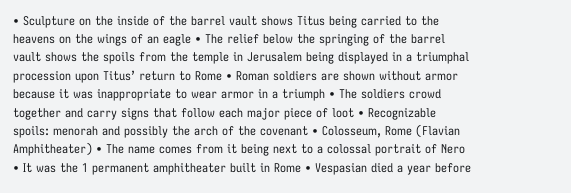• Sculpture on the inside of the barrel vault shows Titus being carried to the heavens on the wings of an eagle • The relief below the springing of the barrel vault shows the spoils from the temple in Jerusalem being displayed in a triumphal procession upon Titus’ return to Rome • Roman soldiers are shown without armor because it was inappropriate to wear armor in a triumph • The soldiers crowd together and carry signs that follow each major piece of loot • Recognizable spoils: menorah and possibly the arch of the covenant • Colosseum, Rome (Flavian Amphitheater) • The name comes from it being next to a colossal portrait of Nero • It was the 1 permanent amphitheater built in Rome • Vespasian died a year before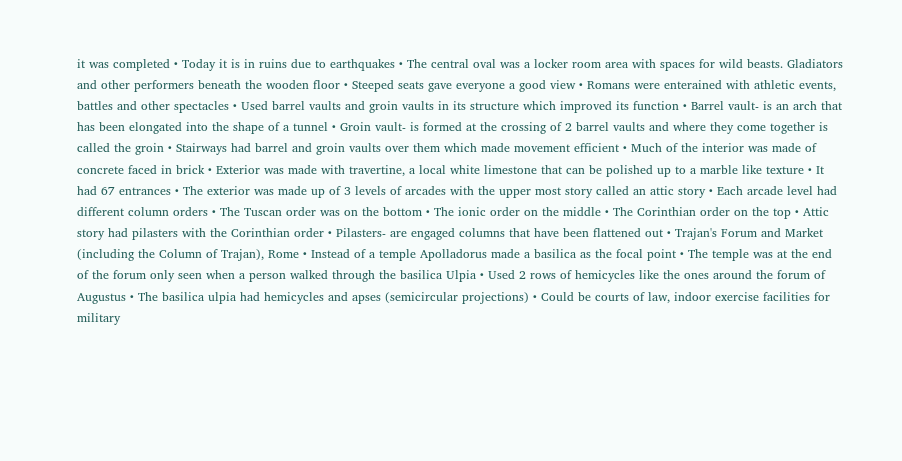it was completed • Today it is in ruins due to earthquakes • The central oval was a locker room area with spaces for wild beasts. Gladiators and other performers beneath the wooden floor • Steeped seats gave everyone a good view • Romans were enterained with athletic events, battles and other spectacles • Used barrel vaults and groin vaults in its structure which improved its function • Barrel vault- is an arch that has been elongated into the shape of a tunnel • Groin vault- is formed at the crossing of 2 barrel vaults and where they come together is called the groin • Stairways had barrel and groin vaults over them which made movement efficient • Much of the interior was made of concrete faced in brick • Exterior was made with travertine, a local white limestone that can be polished up to a marble like texture • It had 67 entrances • The exterior was made up of 3 levels of arcades with the upper most story called an attic story • Each arcade level had different column orders • The Tuscan order was on the bottom • The ionic order on the middle • The Corinthian order on the top • Attic story had pilasters with the Corinthian order • Pilasters- are engaged columns that have been flattened out • Trajan's Forum and Market (including the Column of Trajan), Rome • Instead of a temple Apolladorus made a basilica as the focal point • The temple was at the end of the forum only seen when a person walked through the basilica Ulpia • Used 2 rows of hemicycles like the ones around the forum of Augustus • The basilica ulpia had hemicycles and apses (semicircular projections) • Could be courts of law, indoor exercise facilities for military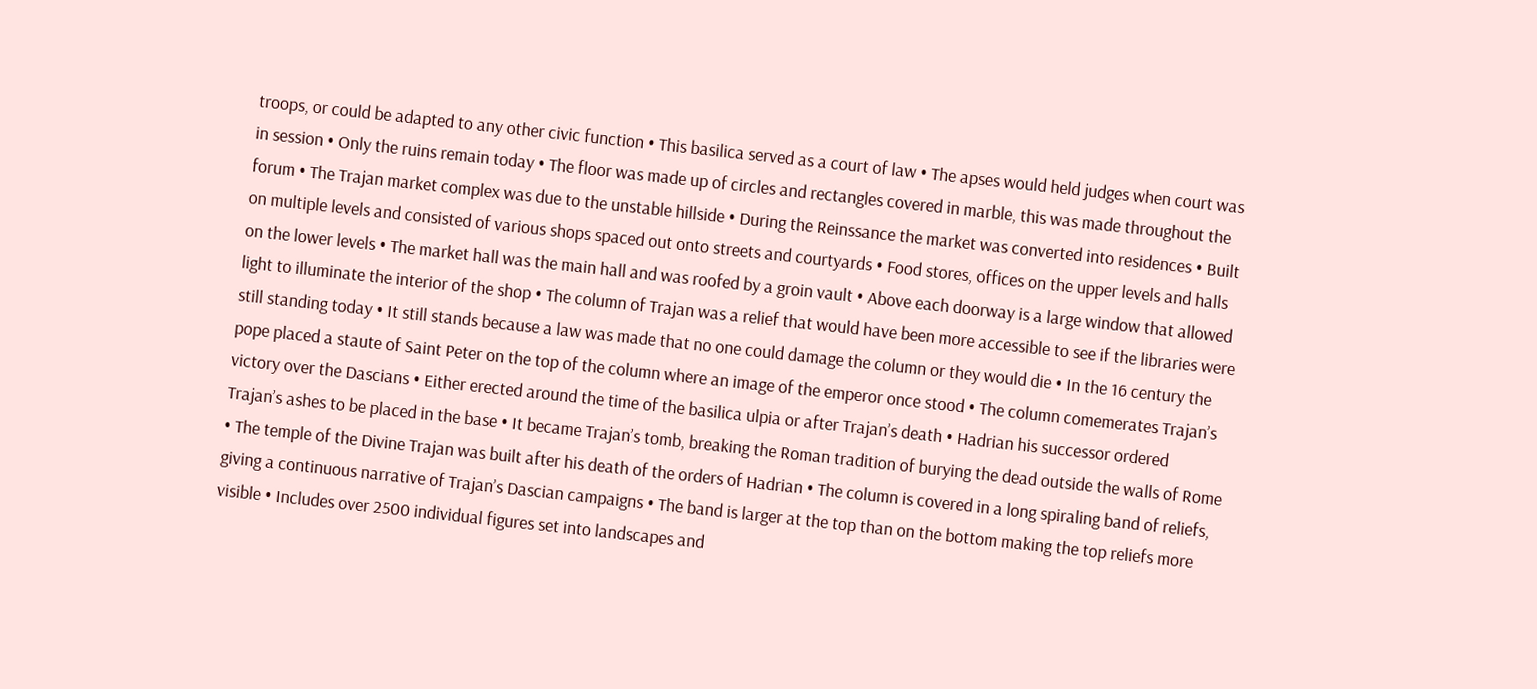troops, or could be adapted to any other civic function • This basilica served as a court of law • The apses would held judges when court was in session • Only the ruins remain today • The floor was made up of circles and rectangles covered in marble, this was made throughout the forum • The Trajan market complex was due to the unstable hillside • During the Reinssance the market was converted into residences • Built on multiple levels and consisted of various shops spaced out onto streets and courtyards • Food stores, offices on the upper levels and halls on the lower levels • The market hall was the main hall and was roofed by a groin vault • Above each doorway is a large window that allowed light to illuminate the interior of the shop • The column of Trajan was a relief that would have been more accessible to see if the libraries were still standing today • It still stands because a law was made that no one could damage the column or they would die • In the 16 century the pope placed a staute of Saint Peter on the top of the column where an image of the emperor once stood • The column comemerates Trajan’s victory over the Dascians • Either erected around the time of the basilica ulpia or after Trajan’s death • Hadrian his successor ordered Trajan’s ashes to be placed in the base • It became Trajan’s tomb, breaking the Roman tradition of burying the dead outside the walls of Rome • The temple of the Divine Trajan was built after his death of the orders of Hadrian • The column is covered in a long spiraling band of reliefs, giving a continuous narrative of Trajan’s Dascian campaigns • The band is larger at the top than on the bottom making the top reliefs more visible • Includes over 2500 individual figures set into landscapes and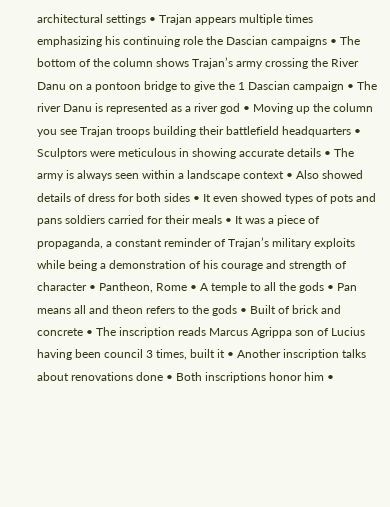architectural settings • Trajan appears multiple times emphasizing his continuing role the Dascian campaigns • The bottom of the column shows Trajan’s army crossing the River Danu on a pontoon bridge to give the 1 Dascian campaign • The river Danu is represented as a river god • Moving up the column you see Trajan troops building their battlefield headquarters • Sculptors were meticulous in showing accurate details • The army is always seen within a landscape context • Also showed details of dress for both sides • It even showed types of pots and pans soldiers carried for their meals • It was a piece of propaganda, a constant reminder of Trajan’s military exploits while being a demonstration of his courage and strength of character • Pantheon, Rome • A temple to all the gods • Pan means all and theon refers to the gods • Built of brick and concrete • The inscription reads Marcus Agrippa son of Lucius having been council 3 times, built it • Another inscription talks about renovations done • Both inscriptions honor him •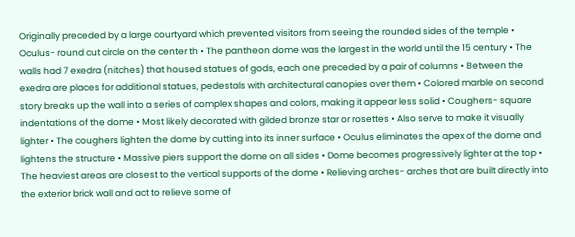Originally preceded by a large courtyard which prevented visitors from seeing the rounded sides of the temple • Oculus- round cut circle on the center th • The pantheon dome was the largest in the world until the 15 century • The walls had 7 exedra (nitches) that housed statues of gods, each one preceded by a pair of columns • Between the exedra are places for additional statues, pedestals with architectural canopies over them • Colored marble on second story breaks up the wall into a series of complex shapes and colors, making it appear less solid • Coughers- square indentations of the dome • Most likely decorated with gilded bronze star or rosettes • Also serve to make it visually lighter • The coughers lighten the dome by cutting into its inner surface • Oculus eliminates the apex of the dome and lightens the structure • Massive piers support the dome on all sides • Dome becomes progressively lighter at the top • The heaviest areas are closest to the vertical supports of the dome • Relieving arches- arches that are built directly into the exterior brick wall and act to relieve some of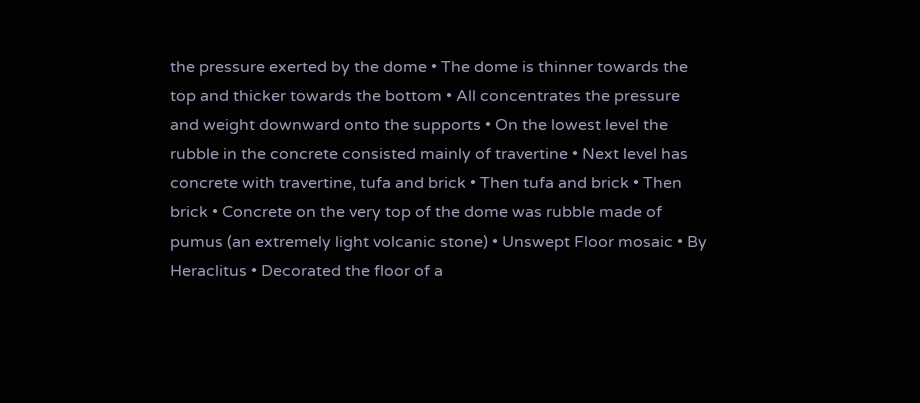the pressure exerted by the dome • The dome is thinner towards the top and thicker towards the bottom • All concentrates the pressure and weight downward onto the supports • On the lowest level the rubble in the concrete consisted mainly of travertine • Next level has concrete with travertine, tufa and brick • Then tufa and brick • Then brick • Concrete on the very top of the dome was rubble made of pumus (an extremely light volcanic stone) • Unswept Floor mosaic • By Heraclitus • Decorated the floor of a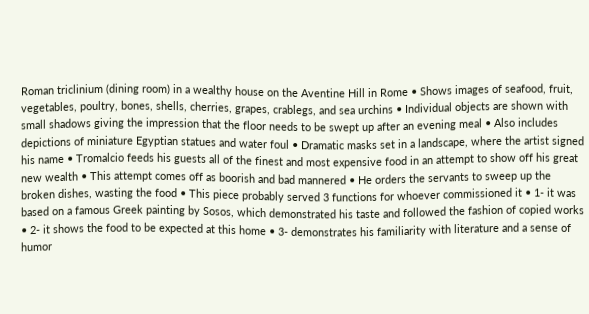Roman triclinium (dining room) in a wealthy house on the Aventine Hill in Rome • Shows images of seafood, fruit, vegetables, poultry, bones, shells, cherries, grapes, crablegs, and sea urchins • Individual objects are shown with small shadows giving the impression that the floor needs to be swept up after an evening meal • Also includes depictions of miniature Egyptian statues and water foul • Dramatic masks set in a landscape, where the artist signed his name • Tromalcio feeds his guests all of the finest and most expensive food in an attempt to show off his great new wealth • This attempt comes off as boorish and bad mannered • He orders the servants to sweep up the broken dishes, wasting the food • This piece probably served 3 functions for whoever commissioned it • 1- it was based on a famous Greek painting by Sosos, which demonstrated his taste and followed the fashion of copied works • 2- it shows the food to be expected at this home • 3- demonstrates his familiarity with literature and a sense of humor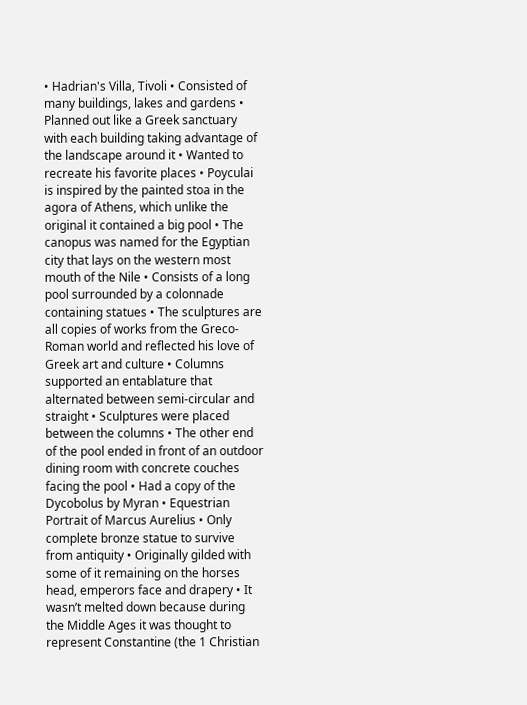• Hadrian's Villa, Tivoli • Consisted of many buildings, lakes and gardens • Planned out like a Greek sanctuary with each building taking advantage of the landscape around it • Wanted to recreate his favorite places • Poyculai is inspired by the painted stoa in the agora of Athens, which unlike the original it contained a big pool • The canopus was named for the Egyptian city that lays on the western most mouth of the Nile • Consists of a long pool surrounded by a colonnade containing statues • The sculptures are all copies of works from the Greco-Roman world and reflected his love of Greek art and culture • Columns supported an entablature that alternated between semi-circular and straight • Sculptures were placed between the columns • The other end of the pool ended in front of an outdoor dining room with concrete couches facing the pool • Had a copy of the Dycobolus by Myran • Equestrian Portrait of Marcus Aurelius • Only complete bronze statue to survive from antiquity • Originally gilded with some of it remaining on the horses head, emperors face and drapery • It wasn’t melted down because during the Middle Ages it was thought to represent Constantine (the 1 Christian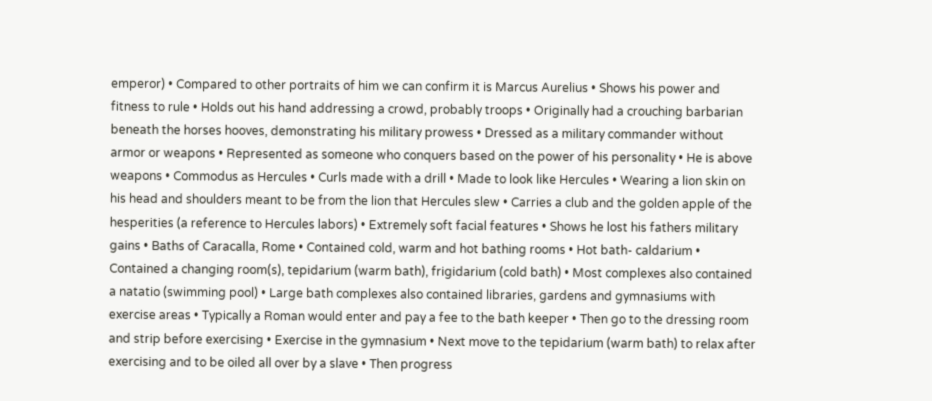emperor) • Compared to other portraits of him we can confirm it is Marcus Aurelius • Shows his power and fitness to rule • Holds out his hand addressing a crowd, probably troops • Originally had a crouching barbarian beneath the horses hooves, demonstrating his military prowess • Dressed as a military commander without armor or weapons • Represented as someone who conquers based on the power of his personality • He is above weapons • Commodus as Hercules • Curls made with a drill • Made to look like Hercules • Wearing a lion skin on his head and shoulders meant to be from the lion that Hercules slew • Carries a club and the golden apple of the hesperities (a reference to Hercules labors) • Extremely soft facial features • Shows he lost his fathers military gains • Baths of Caracalla, Rome • Contained cold, warm and hot bathing rooms • Hot bath- caldarium • Contained a changing room(s), tepidarium (warm bath), frigidarium (cold bath) • Most complexes also contained a natatio (swimming pool) • Large bath complexes also contained libraries, gardens and gymnasiums with exercise areas • Typically a Roman would enter and pay a fee to the bath keeper • Then go to the dressing room and strip before exercising • Exercise in the gymnasium • Next move to the tepidarium (warm bath) to relax after exercising and to be oiled all over by a slave • Then progress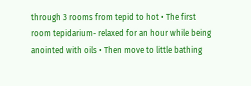through 3 rooms from tepid to hot • The first room tepidarium- relaxed for an hour while being anointed with oils • Then move to little bathing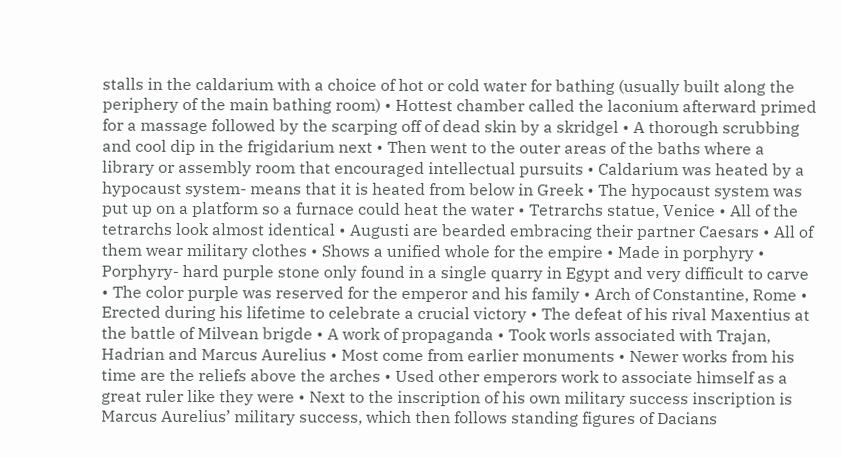stalls in the caldarium with a choice of hot or cold water for bathing (usually built along the periphery of the main bathing room) • Hottest chamber called the laconium afterward primed for a massage followed by the scarping off of dead skin by a skridgel • A thorough scrubbing and cool dip in the frigidarium next • Then went to the outer areas of the baths where a library or assembly room that encouraged intellectual pursuits • Caldarium was heated by a hypocaust system- means that it is heated from below in Greek • The hypocaust system was put up on a platform so a furnace could heat the water • Tetrarchs statue, Venice • All of the tetrarchs look almost identical • Augusti are bearded embracing their partner Caesars • All of them wear military clothes • Shows a unified whole for the empire • Made in porphyry • Porphyry- hard purple stone only found in a single quarry in Egypt and very difficult to carve • The color purple was reserved for the emperor and his family • Arch of Constantine, Rome • Erected during his lifetime to celebrate a crucial victory • The defeat of his rival Maxentius at the battle of Milvean brigde • A work of propaganda • Took worls associated with Trajan, Hadrian and Marcus Aurelius • Most come from earlier monuments • Newer works from his time are the reliefs above the arches • Used other emperors work to associate himself as a great ruler like they were • Next to the inscription of his own military success inscription is Marcus Aurelius’ military success, which then follows standing figures of Dacians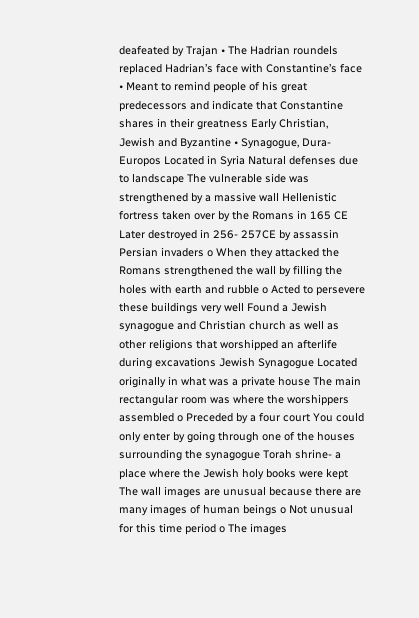deafeated by Trajan • The Hadrian roundels replaced Hadrian’s face with Constantine’s face • Meant to remind people of his great predecessors and indicate that Constantine shares in their greatness Early Christian, Jewish and Byzantine • Synagogue, Dura-Europos Located in Syria Natural defenses due to landscape The vulnerable side was strengthened by a massive wall Hellenistic fortress taken over by the Romans in 165 CE Later destroyed in 256- 257CE by assassin Persian invaders o When they attacked the Romans strengthened the wall by filling the holes with earth and rubble o Acted to persevere these buildings very well Found a Jewish synagogue and Christian church as well as other religions that worshipped an afterlife during excavations Jewish Synagogue Located originally in what was a private house The main rectangular room was where the worshippers assembled o Preceded by a four court You could only enter by going through one of the houses surrounding the synagogue Torah shrine- a place where the Jewish holy books were kept The wall images are unusual because there are many images of human beings o Not unusual for this time period o The images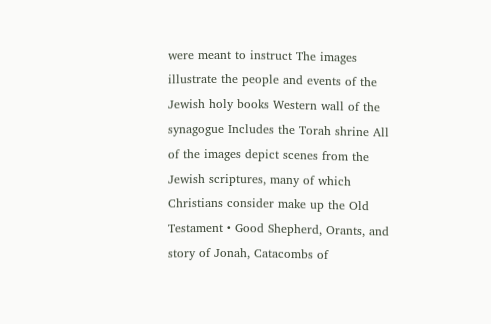were meant to instruct The images illustrate the people and events of the Jewish holy books Western wall of the synagogue Includes the Torah shrine All of the images depict scenes from the Jewish scriptures, many of which Christians consider make up the Old Testament • Good Shepherd, Orants, and story of Jonah, Catacombs of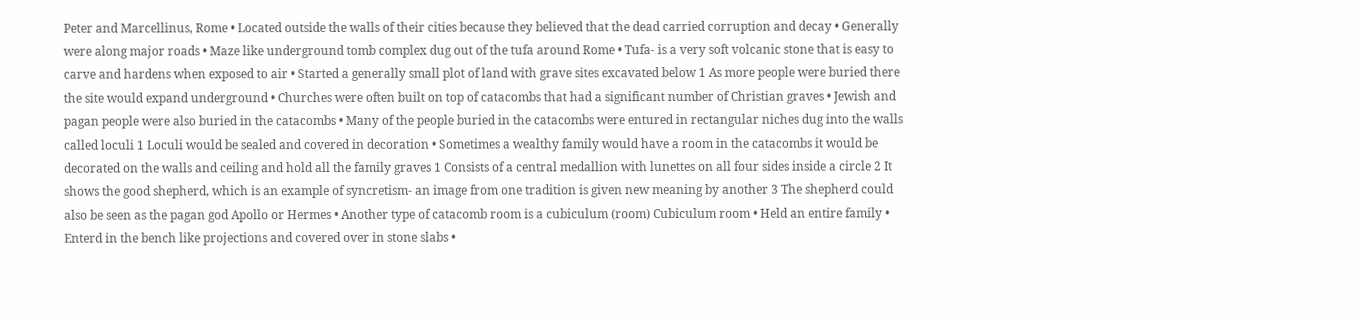Peter and Marcellinus, Rome • Located outside the walls of their cities because they believed that the dead carried corruption and decay • Generally were along major roads • Maze like underground tomb complex dug out of the tufa around Rome • Tufa- is a very soft volcanic stone that is easy to carve and hardens when exposed to air • Started a generally small plot of land with grave sites excavated below 1 As more people were buried there the site would expand underground • Churches were often built on top of catacombs that had a significant number of Christian graves • Jewish and pagan people were also buried in the catacombs • Many of the people buried in the catacombs were entured in rectangular niches dug into the walls called loculi 1 Loculi would be sealed and covered in decoration • Sometimes a wealthy family would have a room in the catacombs it would be decorated on the walls and ceiling and hold all the family graves 1 Consists of a central medallion with lunettes on all four sides inside a circle 2 It shows the good shepherd, which is an example of syncretism- an image from one tradition is given new meaning by another 3 The shepherd could also be seen as the pagan god Apollo or Hermes • Another type of catacomb room is a cubiculum (room) Cubiculum room • Held an entire family • Enterd in the bench like projections and covered over in stone slabs •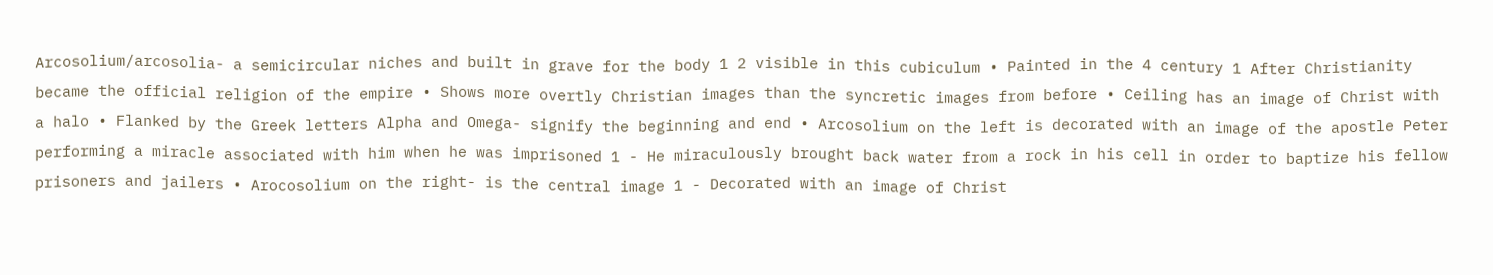Arcosolium/arcosolia- a semicircular niches and built in grave for the body 1 2 visible in this cubiculum • Painted in the 4 century 1 After Christianity became the official religion of the empire • Shows more overtly Christian images than the syncretic images from before • Ceiling has an image of Christ with a halo • Flanked by the Greek letters Alpha and Omega- signify the beginning and end • Arcosolium on the left is decorated with an image of the apostle Peter performing a miracle associated with him when he was imprisoned 1 - He miraculously brought back water from a rock in his cell in order to baptize his fellow prisoners and jailers • Arocosolium on the right- is the central image 1 - Decorated with an image of Christ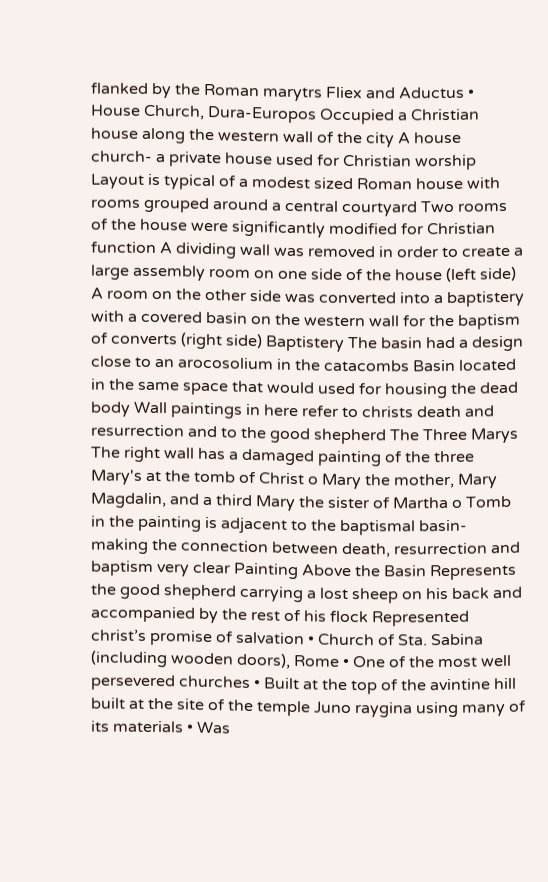flanked by the Roman marytrs Fliex and Aductus • House Church, Dura-Europos Occupied a Christian house along the western wall of the city A house church- a private house used for Christian worship Layout is typical of a modest sized Roman house with rooms grouped around a central courtyard Two rooms of the house were significantly modified for Christian function A dividing wall was removed in order to create a large assembly room on one side of the house (left side) A room on the other side was converted into a baptistery with a covered basin on the western wall for the baptism of converts (right side) Baptistery The basin had a design close to an arocosolium in the catacombs Basin located in the same space that would used for housing the dead body Wall paintings in here refer to christs death and resurrection and to the good shepherd The Three Marys The right wall has a damaged painting of the three Mary's at the tomb of Christ o Mary the mother, Mary Magdalin, and a third Mary the sister of Martha o Tomb in the painting is adjacent to the baptismal basin- making the connection between death, resurrection and baptism very clear Painting Above the Basin Represents the good shepherd carrying a lost sheep on his back and accompanied by the rest of his flock Represented christ’s promise of salvation • Church of Sta. Sabina (including wooden doors), Rome • One of the most well persevered churches • Built at the top of the avintine hill built at the site of the temple Juno raygina using many of its materials • Was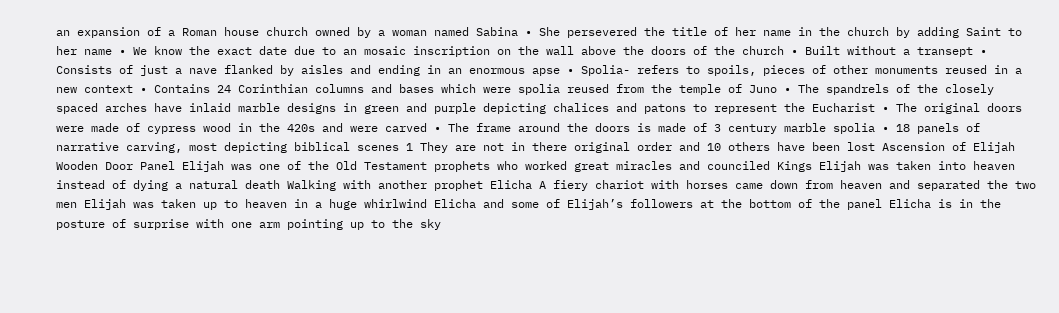an expansion of a Roman house church owned by a woman named Sabina • She persevered the title of her name in the church by adding Saint to her name • We know the exact date due to an mosaic inscription on the wall above the doors of the church • Built without a transept • Consists of just a nave flanked by aisles and ending in an enormous apse • Spolia- refers to spoils, pieces of other monuments reused in a new context • Contains 24 Corinthian columns and bases which were spolia reused from the temple of Juno • The spandrels of the closely spaced arches have inlaid marble designs in green and purple depicting chalices and patons to represent the Eucharist • The original doors were made of cypress wood in the 420s and were carved • The frame around the doors is made of 3 century marble spolia • 18 panels of narrative carving, most depicting biblical scenes 1 They are not in there original order and 10 others have been lost Ascension of Elijah Wooden Door Panel Elijah was one of the Old Testament prophets who worked great miracles and counciled Kings Elijah was taken into heaven instead of dying a natural death Walking with another prophet Elicha A fiery chariot with horses came down from heaven and separated the two men Elijah was taken up to heaven in a huge whirlwind Elicha and some of Elijah’s followers at the bottom of the panel Elicha is in the posture of surprise with one arm pointing up to the sky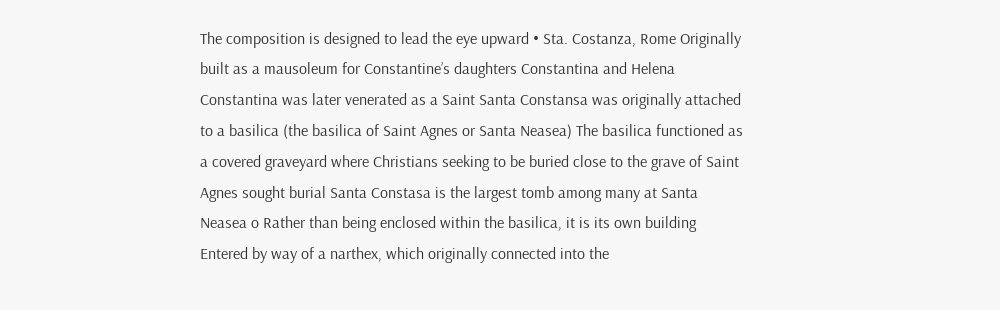The composition is designed to lead the eye upward • Sta. Costanza, Rome Originally built as a mausoleum for Constantine’s daughters Constantina and Helena Constantina was later venerated as a Saint Santa Constansa was originally attached to a basilica (the basilica of Saint Agnes or Santa Neasea) The basilica functioned as a covered graveyard where Christians seeking to be buried close to the grave of Saint Agnes sought burial Santa Constasa is the largest tomb among many at Santa Neasea o Rather than being enclosed within the basilica, it is its own building Entered by way of a narthex, which originally connected into the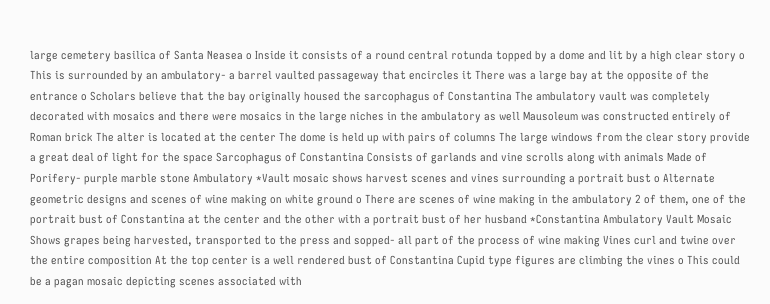large cemetery basilica of Santa Neasea o Inside it consists of a round central rotunda topped by a dome and lit by a high clear story o This is surrounded by an ambulatory- a barrel vaulted passageway that encircles it There was a large bay at the opposite of the entrance o Scholars believe that the bay originally housed the sarcophagus of Constantina The ambulatory vault was completely decorated with mosaics and there were mosaics in the large niches in the ambulatory as well Mausoleum was constructed entirely of Roman brick The alter is located at the center The dome is held up with pairs of columns The large windows from the clear story provide a great deal of light for the space Sarcophagus of Constantina Consists of garlands and vine scrolls along with animals Made of Porifery- purple marble stone Ambulatory *Vault mosaic shows harvest scenes and vines surrounding a portrait bust o Alternate geometric designs and scenes of wine making on white ground o There are scenes of wine making in the ambulatory 2 of them, one of the portrait bust of Constantina at the center and the other with a portrait bust of her husband *Constantina Ambulatory Vault Mosaic Shows grapes being harvested, transported to the press and sopped- all part of the process of wine making Vines curl and twine over the entire composition At the top center is a well rendered bust of Constantina Cupid type figures are climbing the vines o This could be a pagan mosaic depicting scenes associated with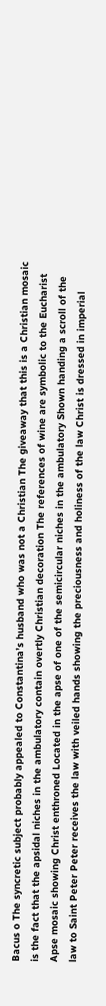Bacus o The syncretic subject probably appealed to Constantina’s husband who was not a Christian The giveaway that this is a Christian mosaic is the fact that the apsidal niches in the ambulatory contain overtly Christian decoration The references of wine are symbolic to the Eucharist Apse mosaic showing Christ enthroned Located in the apse of one of the semicircular niches in the ambulatory Shown handing a scroll of the law to Saint Peter Peter receives the law with veiled hands showing the preciousness and holiness of the law Christ is dressed in imperial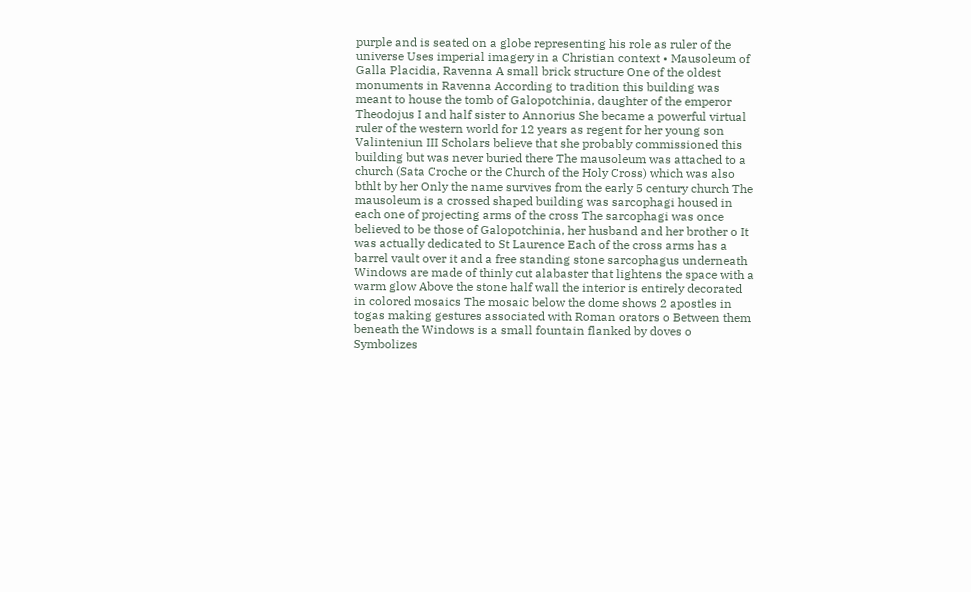purple and is seated on a globe representing his role as ruler of the universe Uses imperial imagery in a Christian context • Mausoleum of Galla Placidia, Ravenna A small brick structure One of the oldest monuments in Ravenna According to tradition this building was meant to house the tomb of Galopotchinia, daughter of the emperor Theodojus I and half sister to Annorius She became a powerful virtual ruler of the western world for 12 years as regent for her young son Valinteniun III Scholars believe that she probably commissioned this building but was never buried there The mausoleum was attached to a church (Sata Croche or the Church of the Holy Cross) which was also bthlt by her Only the name survives from the early 5 century church The mausoleum is a crossed shaped building was sarcophagi housed in each one of projecting arms of the cross The sarcophagi was once believed to be those of Galopotchinia, her husband and her brother o It was actually dedicated to St Laurence Each of the cross arms has a barrel vault over it and a free standing stone sarcophagus underneath Windows are made of thinly cut alabaster that lightens the space with a warm glow Above the stone half wall the interior is entirely decorated in colored mosaics The mosaic below the dome shows 2 apostles in togas making gestures associated with Roman orators o Between them beneath the Windows is a small fountain flanked by doves o Symbolizes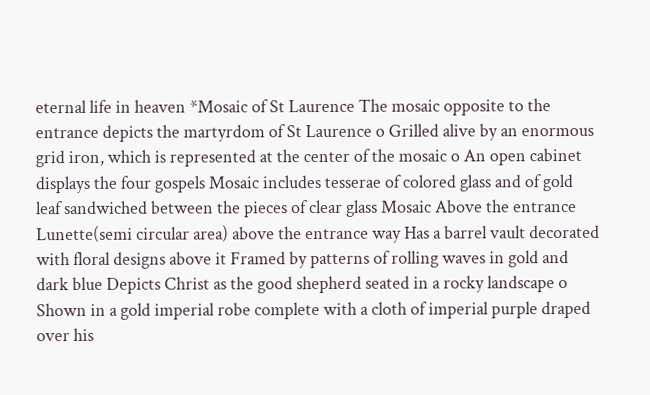eternal life in heaven *Mosaic of St Laurence The mosaic opposite to the entrance depicts the martyrdom of St Laurence o Grilled alive by an enormous grid iron, which is represented at the center of the mosaic o An open cabinet displays the four gospels Mosaic includes tesserae of colored glass and of gold leaf sandwiched between the pieces of clear glass Mosaic Above the entrance Lunette(semi circular area) above the entrance way Has a barrel vault decorated with floral designs above it Framed by patterns of rolling waves in gold and dark blue Depicts Christ as the good shepherd seated in a rocky landscape o Shown in a gold imperial robe complete with a cloth of imperial purple draped over his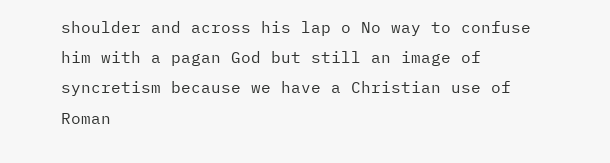shoulder and across his lap o No way to confuse him with a pagan God but still an image of syncretism because we have a Christian use of Roman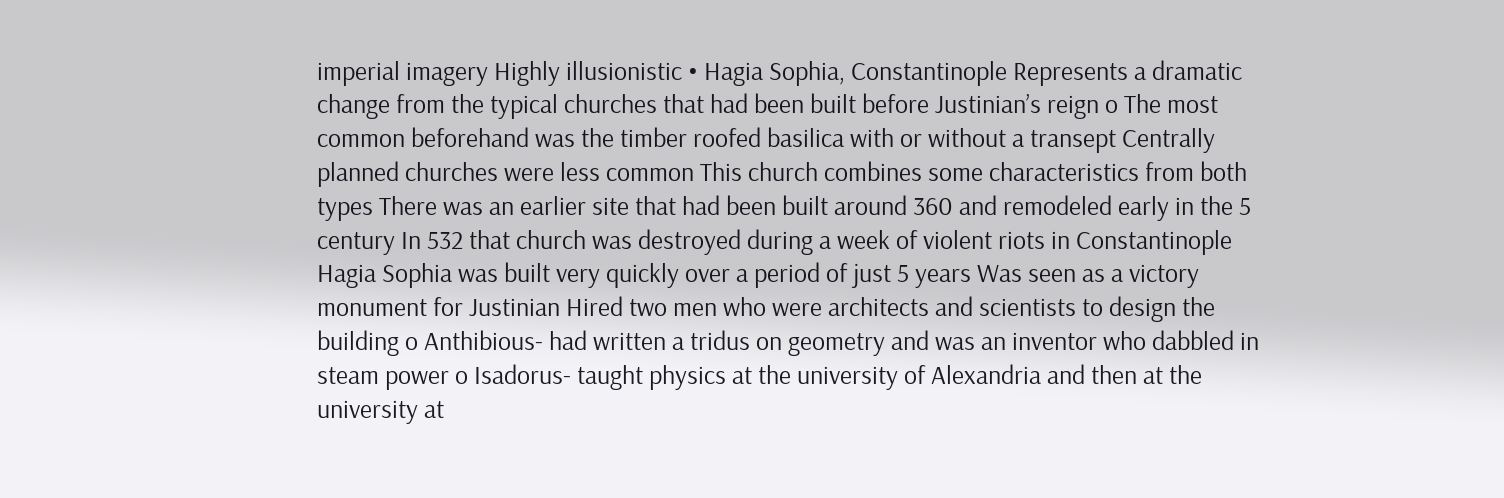imperial imagery Highly illusionistic • Hagia Sophia, Constantinople Represents a dramatic change from the typical churches that had been built before Justinian’s reign o The most common beforehand was the timber roofed basilica with or without a transept Centrally planned churches were less common This church combines some characteristics from both types There was an earlier site that had been built around 360 and remodeled early in the 5 century In 532 that church was destroyed during a week of violent riots in Constantinople Hagia Sophia was built very quickly over a period of just 5 years Was seen as a victory monument for Justinian Hired two men who were architects and scientists to design the building o Anthibious- had written a tridus on geometry and was an inventor who dabbled in steam power o Isadorus- taught physics at the university of Alexandria and then at the university at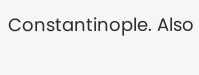Constantinople. Also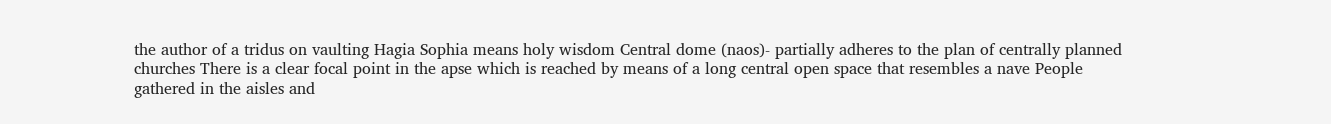the author of a tridus on vaulting Hagia Sophia means holy wisdom Central dome (naos)- partially adheres to the plan of centrally planned churches There is a clear focal point in the apse which is reached by means of a long central open space that resembles a nave People gathered in the aisles and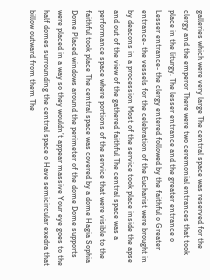galleries which were very large The central space was reserved for the clergy and the emperor There were two ceremonial entrances that took place in the liturgy. The lesser entrance and the greater entrance o Lesser entrance- the clergy entered followed by the faithful o Greater entrance- the vessels for the celebration of the Eucharist were brought in by deacons in a procession Most of the service took place inside the apse and out of the view of the gathered faithful The central space was a performance space where portions of the service that were visible to the faithful took place The central space was covered by a dome Hagia Sophia Dome Placed windows around the perimeter of the dome Dome supports were placed in a way so they wouldn’t appear massive Your eye goes to the half domes surrounding the central space o Have semicircular exedra that billow outward from them The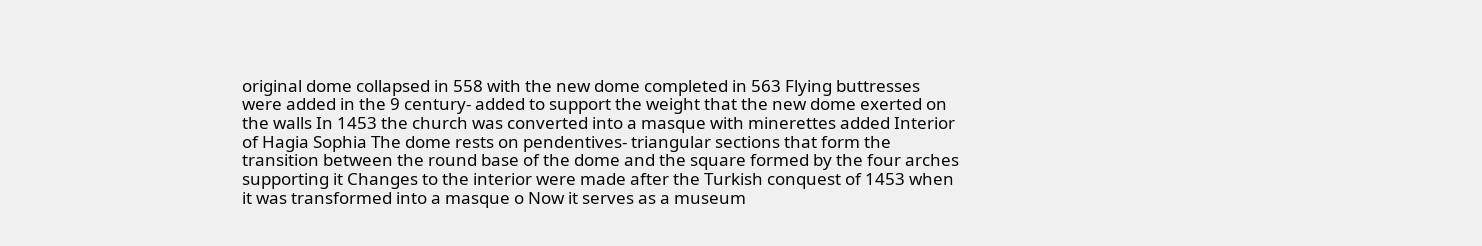original dome collapsed in 558 with the new dome completed in 563 Flying buttresses were added in the 9 century- added to support the weight that the new dome exerted on the walls In 1453 the church was converted into a masque with minerettes added Interior of Hagia Sophia The dome rests on pendentives- triangular sections that form the transition between the round base of the dome and the square formed by the four arches supporting it Changes to the interior were made after the Turkish conquest of 1453 when it was transformed into a masque o Now it serves as a museum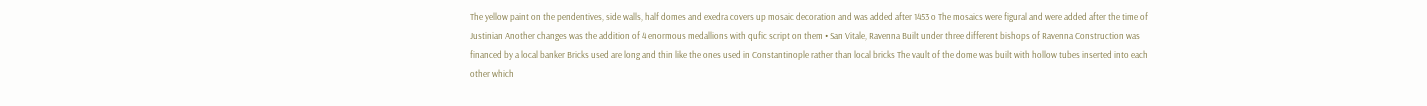The yellow paint on the pendentives, side walls, half domes and exedra covers up mosaic decoration and was added after 1453 o The mosaics were figural and were added after the time of Justinian Another changes was the addition of 4 enormous medallions with qufic script on them • San Vitale, Ravenna Built under three different bishops of Ravenna Construction was financed by a local banker Bricks used are long and thin like the ones used in Constantinople rather than local bricks The vault of the dome was built with hollow tubes inserted into each other which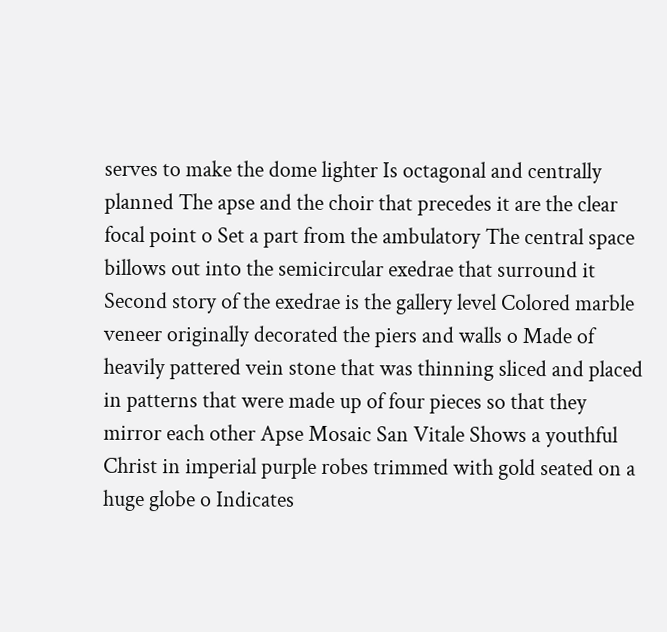serves to make the dome lighter Is octagonal and centrally planned The apse and the choir that precedes it are the clear focal point o Set a part from the ambulatory The central space billows out into the semicircular exedrae that surround it Second story of the exedrae is the gallery level Colored marble veneer originally decorated the piers and walls o Made of heavily pattered vein stone that was thinning sliced and placed in patterns that were made up of four pieces so that they mirror each other Apse Mosaic San Vitale Shows a youthful Christ in imperial purple robes trimmed with gold seated on a huge globe o Indicates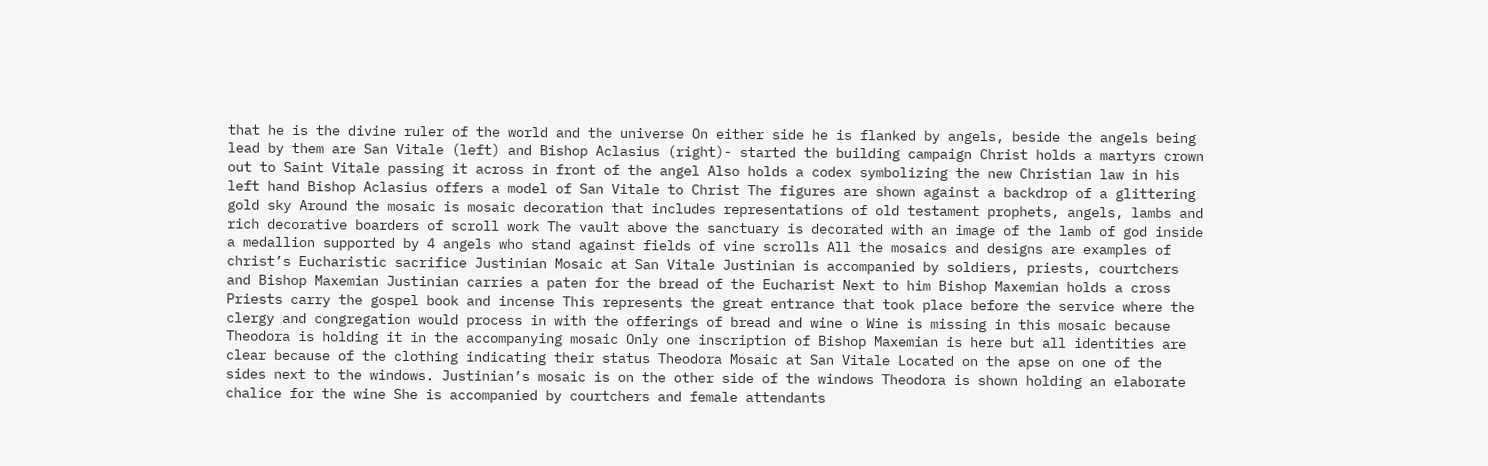that he is the divine ruler of the world and the universe On either side he is flanked by angels, beside the angels being lead by them are San Vitale (left) and Bishop Aclasius (right)- started the building campaign Christ holds a martyrs crown out to Saint Vitale passing it across in front of the angel Also holds a codex symbolizing the new Christian law in his left hand Bishop Aclasius offers a model of San Vitale to Christ The figures are shown against a backdrop of a glittering gold sky Around the mosaic is mosaic decoration that includes representations of old testament prophets, angels, lambs and rich decorative boarders of scroll work The vault above the sanctuary is decorated with an image of the lamb of god inside a medallion supported by 4 angels who stand against fields of vine scrolls All the mosaics and designs are examples of christ’s Eucharistic sacrifice Justinian Mosaic at San Vitale Justinian is accompanied by soldiers, priests, courtchers and Bishop Maxemian Justinian carries a paten for the bread of the Eucharist Next to him Bishop Maxemian holds a cross Priests carry the gospel book and incense This represents the great entrance that took place before the service where the clergy and congregation would process in with the offerings of bread and wine o Wine is missing in this mosaic because Theodora is holding it in the accompanying mosaic Only one inscription of Bishop Maxemian is here but all identities are clear because of the clothing indicating their status Theodora Mosaic at San Vitale Located on the apse on one of the sides next to the windows. Justinian’s mosaic is on the other side of the windows Theodora is shown holding an elaborate chalice for the wine She is accompanied by courtchers and female attendants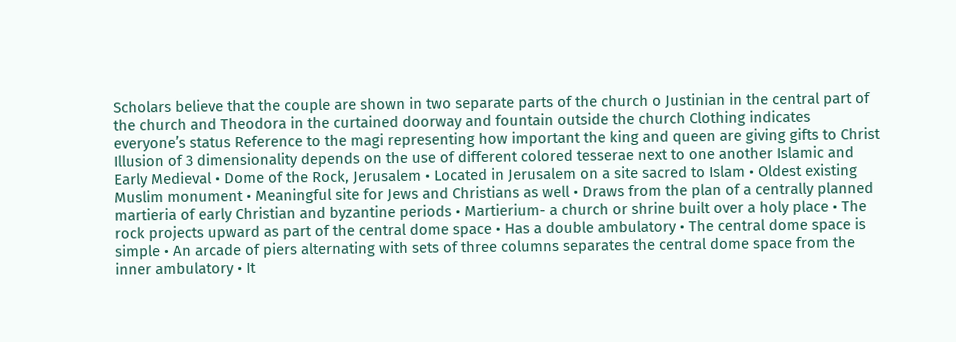Scholars believe that the couple are shown in two separate parts of the church o Justinian in the central part of the church and Theodora in the curtained doorway and fountain outside the church Clothing indicates everyone’s status Reference to the magi representing how important the king and queen are giving gifts to Christ Illusion of 3 dimensionality depends on the use of different colored tesserae next to one another Islamic and Early Medieval • Dome of the Rock, Jerusalem • Located in Jerusalem on a site sacred to Islam • Oldest existing Muslim monument • Meaningful site for Jews and Christians as well • Draws from the plan of a centrally planned martieria of early Christian and byzantine periods • Martierium- a church or shrine built over a holy place • The rock projects upward as part of the central dome space • Has a double ambulatory • The central dome space is simple • An arcade of piers alternating with sets of three columns separates the central dome space from the inner ambulatory • It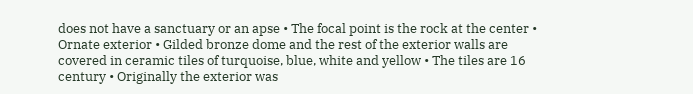does not have a sanctuary or an apse • The focal point is the rock at the center • Ornate exterior • Gilded bronze dome and the rest of the exterior walls are covered in ceramic tiles of turquoise, blue, white and yellow • The tiles are 16 century • Originally the exterior was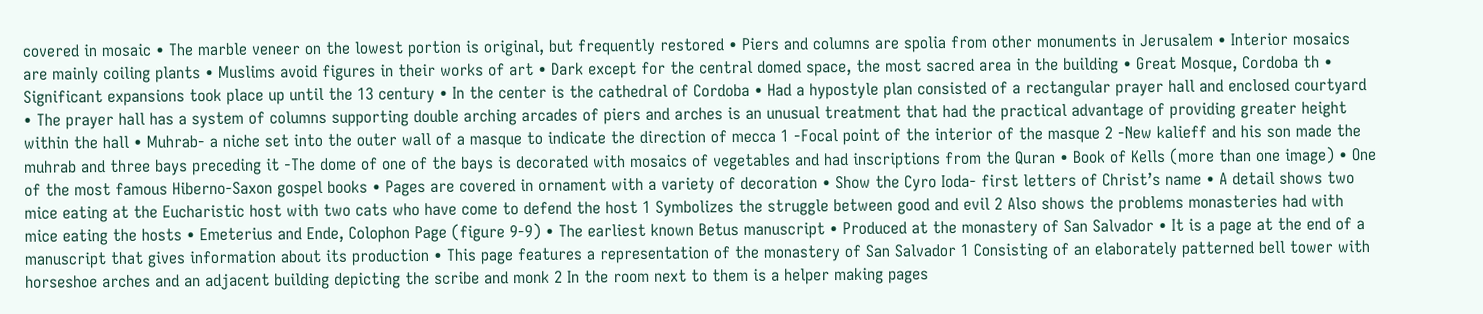covered in mosaic • The marble veneer on the lowest portion is original, but frequently restored • Piers and columns are spolia from other monuments in Jerusalem • Interior mosaics are mainly coiling plants • Muslims avoid figures in their works of art • Dark except for the central domed space, the most sacred area in the building • Great Mosque, Cordoba th • Significant expansions took place up until the 13 century • In the center is the cathedral of Cordoba • Had a hypostyle plan consisted of a rectangular prayer hall and enclosed courtyard • The prayer hall has a system of columns supporting double arching arcades of piers and arches is an unusual treatment that had the practical advantage of providing greater height within the hall • Muhrab- a niche set into the outer wall of a masque to indicate the direction of mecca 1 -Focal point of the interior of the masque 2 -New kalieff and his son made the muhrab and three bays preceding it -The dome of one of the bays is decorated with mosaics of vegetables and had inscriptions from the Quran • Book of Kells (more than one image) • One of the most famous Hiberno-Saxon gospel books • Pages are covered in ornament with a variety of decoration • Show the Cyro Ioda- first letters of Christ’s name • A detail shows two mice eating at the Eucharistic host with two cats who have come to defend the host 1 Symbolizes the struggle between good and evil 2 Also shows the problems monasteries had with mice eating the hosts • Emeterius and Ende, Colophon Page (figure 9-9) • The earliest known Betus manuscript • Produced at the monastery of San Salvador • It is a page at the end of a manuscript that gives information about its production • This page features a representation of the monastery of San Salvador 1 Consisting of an elaborately patterned bell tower with horseshoe arches and an adjacent building depicting the scribe and monk 2 In the room next to them is a helper making pages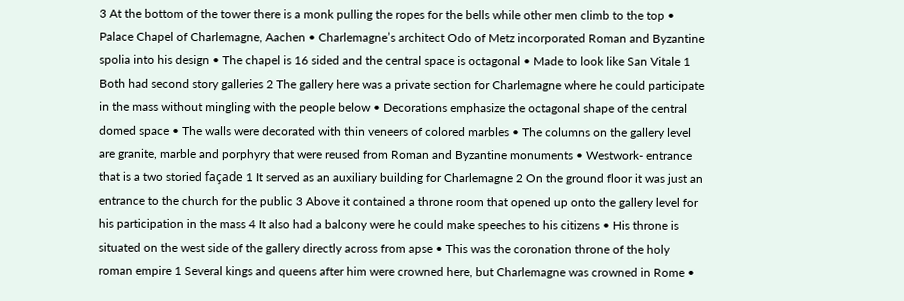3 At the bottom of the tower there is a monk pulling the ropes for the bells while other men climb to the top • Palace Chapel of Charlemagne, Aachen • Charlemagne’s architect Odo of Metz incorporated Roman and Byzantine spolia into his design • The chapel is 16 sided and the central space is octagonal • Made to look like San Vitale 1 Both had second story galleries 2 The gallery here was a private section for Charlemagne where he could participate in the mass without mingling with the people below • Decorations emphasize the octagonal shape of the central domed space • The walls were decorated with thin veneers of colored marbles • The columns on the gallery level are granite, marble and porphyry that were reused from Roman and Byzantine monuments • Westwork- entrance that is a two storied façade 1 It served as an auxiliary building for Charlemagne 2 On the ground floor it was just an entrance to the church for the public 3 Above it contained a throne room that opened up onto the gallery level for his participation in the mass 4 It also had a balcony were he could make speeches to his citizens • His throne is situated on the west side of the gallery directly across from apse • This was the coronation throne of the holy roman empire 1 Several kings and queens after him were crowned here, but Charlemagne was crowned in Rome •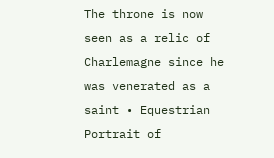The throne is now seen as a relic of Charlemagne since he was venerated as a saint • Equestrian Portrait of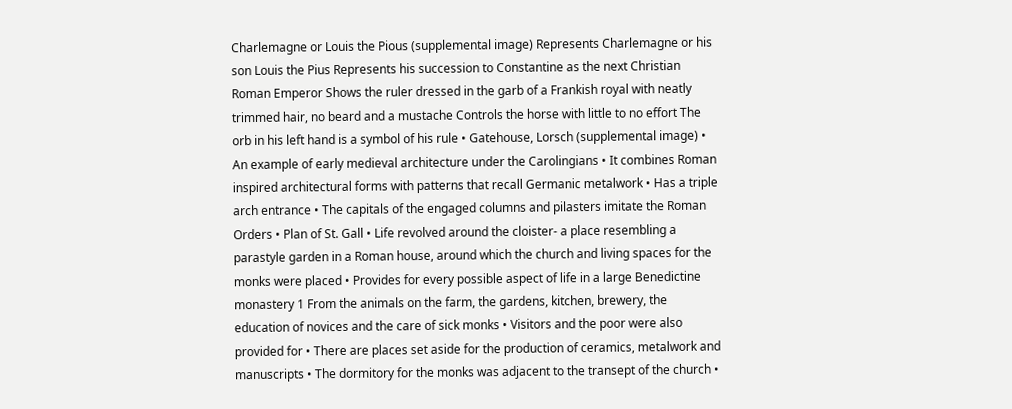Charlemagne or Louis the Pious (supplemental image) Represents Charlemagne or his son Louis the Pius Represents his succession to Constantine as the next Christian Roman Emperor Shows the ruler dressed in the garb of a Frankish royal with neatly trimmed hair, no beard and a mustache Controls the horse with little to no effort The orb in his left hand is a symbol of his rule • Gatehouse, Lorsch (supplemental image) • An example of early medieval architecture under the Carolingians • It combines Roman inspired architectural forms with patterns that recall Germanic metalwork • Has a triple arch entrance • The capitals of the engaged columns and pilasters imitate the Roman Orders • Plan of St. Gall • Life revolved around the cloister- a place resembling a parastyle garden in a Roman house, around which the church and living spaces for the monks were placed • Provides for every possible aspect of life in a large Benedictine monastery 1 From the animals on the farm, the gardens, kitchen, brewery, the education of novices and the care of sick monks • Visitors and the poor were also provided for • There are places set aside for the production of ceramics, metalwork and manuscripts • The dormitory for the monks was adjacent to the transept of the church •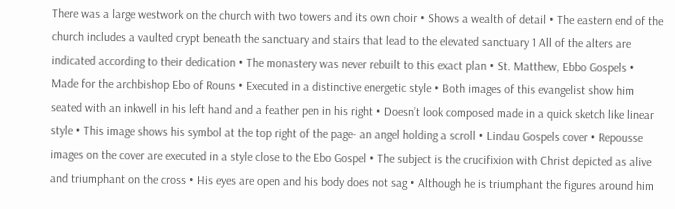There was a large westwork on the church with two towers and its own choir • Shows a wealth of detail • The eastern end of the church includes a vaulted crypt beneath the sanctuary and stairs that lead to the elevated sanctuary 1 All of the alters are indicated according to their dedication • The monastery was never rebuilt to this exact plan • St. Matthew, Ebbo Gospels • Made for the archbishop Ebo of Rouns • Executed in a distinctive energetic style • Both images of this evangelist show him seated with an inkwell in his left hand and a feather pen in his right • Doesn’t look composed made in a quick sketch like linear style • This image shows his symbol at the top right of the page- an angel holding a scroll • Lindau Gospels cover • Repousse images on the cover are executed in a style close to the Ebo Gospel • The subject is the crucifixion with Christ depicted as alive and triumphant on the cross • His eyes are open and his body does not sag • Although he is triumphant the figures around him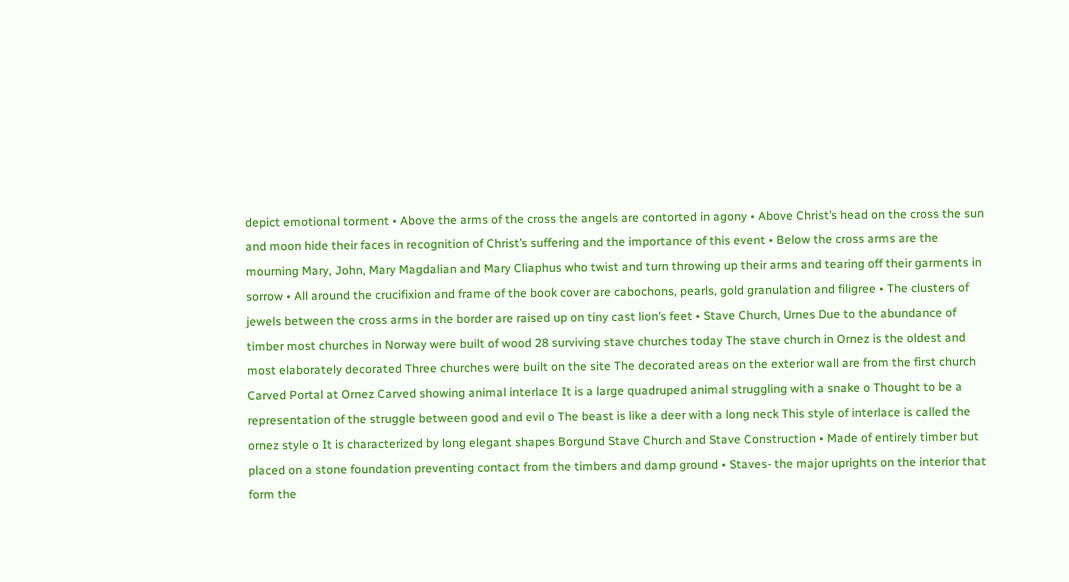depict emotional torment • Above the arms of the cross the angels are contorted in agony • Above Christ’s head on the cross the sun and moon hide their faces in recognition of Christ’s suffering and the importance of this event • Below the cross arms are the mourning Mary, John, Mary Magdalian and Mary Cliaphus who twist and turn throwing up their arms and tearing off their garments in sorrow • All around the crucifixion and frame of the book cover are cabochons, pearls, gold granulation and filigree • The clusters of jewels between the cross arms in the border are raised up on tiny cast lion’s feet • Stave Church, Urnes Due to the abundance of timber most churches in Norway were built of wood 28 surviving stave churches today The stave church in Ornez is the oldest and most elaborately decorated Three churches were built on the site The decorated areas on the exterior wall are from the first church Carved Portal at Ornez Carved showing animal interlace It is a large quadruped animal struggling with a snake o Thought to be a representation of the struggle between good and evil o The beast is like a deer with a long neck This style of interlace is called the ornez style o It is characterized by long elegant shapes Borgund Stave Church and Stave Construction • Made of entirely timber but placed on a stone foundation preventing contact from the timbers and damp ground • Staves- the major uprights on the interior that form the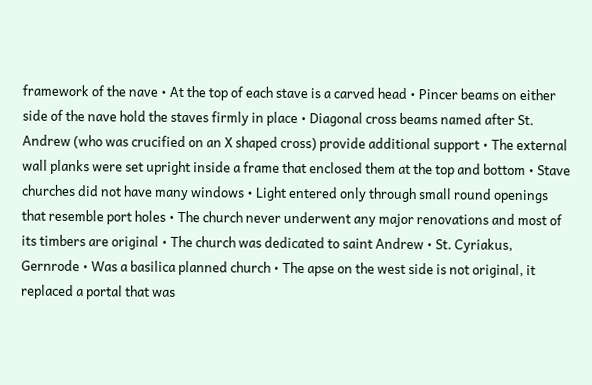framework of the nave • At the top of each stave is a carved head • Pincer beams on either side of the nave hold the staves firmly in place • Diagonal cross beams named after St. Andrew (who was crucified on an X shaped cross) provide additional support • The external wall planks were set upright inside a frame that enclosed them at the top and bottom • Stave churches did not have many windows • Light entered only through small round openings that resemble port holes • The church never underwent any major renovations and most of its timbers are original • The church was dedicated to saint Andrew • St. Cyriakus, Gernrode • Was a basilica planned church • The apse on the west side is not original, it replaced a portal that was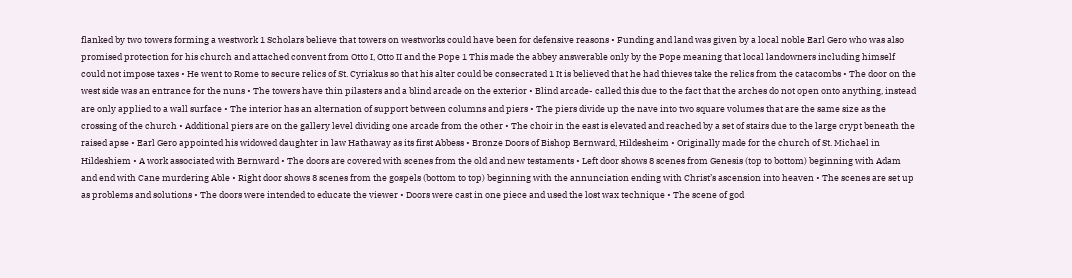flanked by two towers forming a westwork 1 Scholars believe that towers on westworks could have been for defensive reasons • Funding and land was given by a local noble Earl Gero who was also promised protection for his church and attached convent from Otto I, Otto II and the Pope 1 This made the abbey answerable only by the Pope meaning that local landowners including himself could not impose taxes • He went to Rome to secure relics of St. Cyriakus so that his alter could be consecrated 1 It is believed that he had thieves take the relics from the catacombs • The door on the west side was an entrance for the nuns • The towers have thin pilasters and a blind arcade on the exterior • Blind arcade- called this due to the fact that the arches do not open onto anything, instead are only applied to a wall surface • The interior has an alternation of support between columns and piers • The piers divide up the nave into two square volumes that are the same size as the crossing of the church • Additional piers are on the gallery level dividing one arcade from the other • The choir in the east is elevated and reached by a set of stairs due to the large crypt beneath the raised apse • Earl Gero appointed his widowed daughter in law Hathaway as its first Abbess • Bronze Doors of Bishop Bernward, Hildesheim • Originally made for the church of St. Michael in Hildeshiem • A work associated with Bernward • The doors are covered with scenes from the old and new testaments • Left door shows 8 scenes from Genesis (top to bottom) beginning with Adam and end with Cane murdering Able • Right door shows 8 scenes from the gospels (bottom to top) beginning with the annunciation ending with Christ’s ascension into heaven • The scenes are set up as problems and solutions • The doors were intended to educate the viewer • Doors were cast in one piece and used the lost wax technique • The scene of god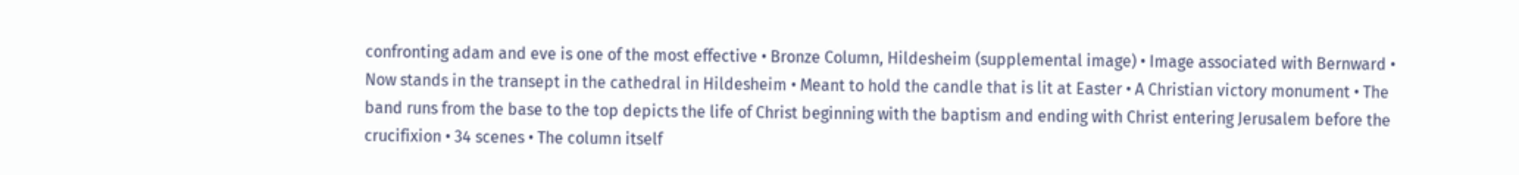confronting adam and eve is one of the most effective • Bronze Column, Hildesheim (supplemental image) • Image associated with Bernward • Now stands in the transept in the cathedral in Hildesheim • Meant to hold the candle that is lit at Easter • A Christian victory monument • The band runs from the base to the top depicts the life of Christ beginning with the baptism and ending with Christ entering Jerusalem before the crucifixion • 34 scenes • The column itself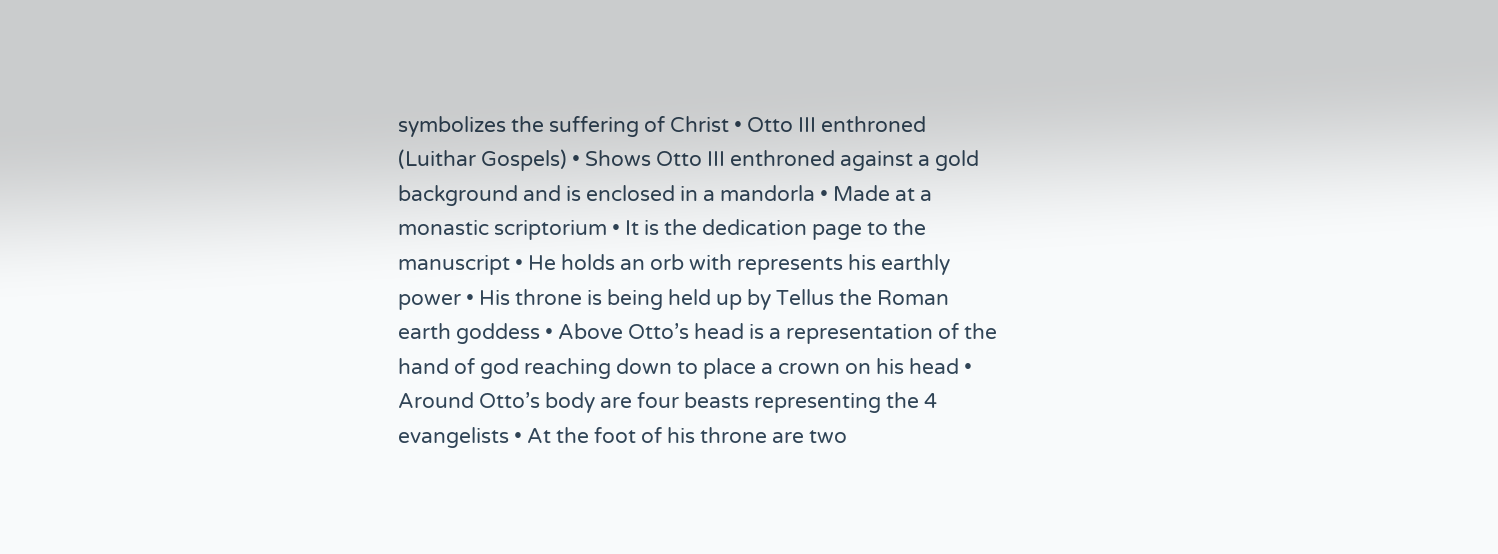symbolizes the suffering of Christ • Otto III enthroned (Luithar Gospels) • Shows Otto III enthroned against a gold background and is enclosed in a mandorla • Made at a monastic scriptorium • It is the dedication page to the manuscript • He holds an orb with represents his earthly power • His throne is being held up by Tellus the Roman earth goddess • Above Otto’s head is a representation of the hand of god reaching down to place a crown on his head • Around Otto’s body are four beasts representing the 4 evangelists • At the foot of his throne are two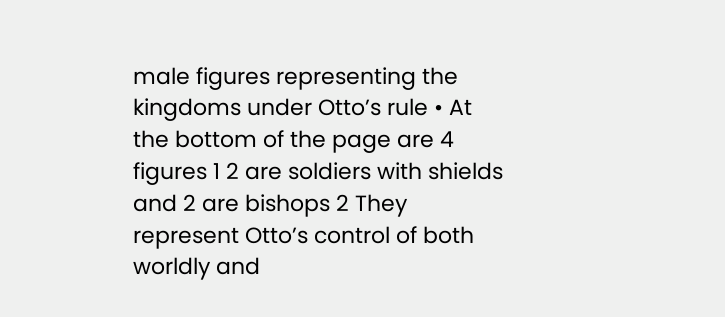male figures representing the kingdoms under Otto’s rule • At the bottom of the page are 4 figures 1 2 are soldiers with shields and 2 are bishops 2 They represent Otto’s control of both worldly and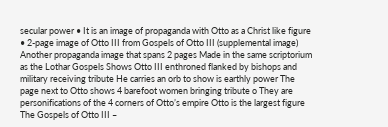secular power • It is an image of propaganda with Otto as a Christ like figure • 2-page image of Otto III from Gospels of Otto III (supplemental image) Another propaganda image that spans 2 pages Made in the same scriptorium as the Lothar Gospels Shows Otto III enthroned flanked by bishops and military receiving tribute He carries an orb to show is earthly power The page next to Otto shows 4 barefoot women bringing tribute o They are personifications of the 4 corners of Otto’s empire Otto is the largest figure The Gospels of Otto III –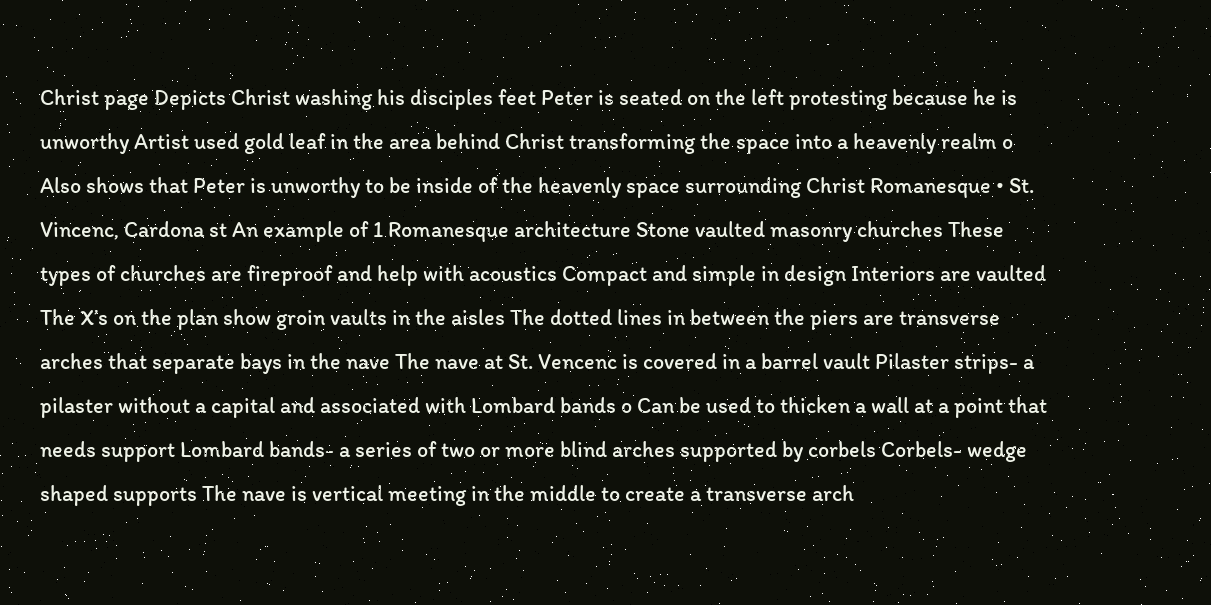Christ page Depicts Christ washing his disciples feet Peter is seated on the left protesting because he is unworthy Artist used gold leaf in the area behind Christ transforming the space into a heavenly realm o Also shows that Peter is unworthy to be inside of the heavenly space surrounding Christ Romanesque • St. Vincenc, Cardona st An example of 1 Romanesque architecture Stone vaulted masonry churches These types of churches are fireproof and help with acoustics Compact and simple in design Interiors are vaulted The X’s on the plan show groin vaults in the aisles The dotted lines in between the piers are transverse arches that separate bays in the nave The nave at St. Vencenc is covered in a barrel vault Pilaster strips- a pilaster without a capital and associated with Lombard bands o Can be used to thicken a wall at a point that needs support Lombard bands- a series of two or more blind arches supported by corbels Corbels- wedge shaped supports The nave is vertical meeting in the middle to create a transverse arch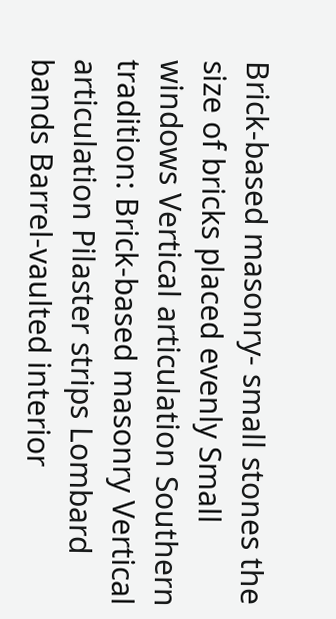Brick-based masonry- small stones the size of bricks placed evenly Small windows Vertical articulation Southern tradition: Brick-based masonry Vertical articulation Pilaster strips Lombard bands Barrel-vaulted interior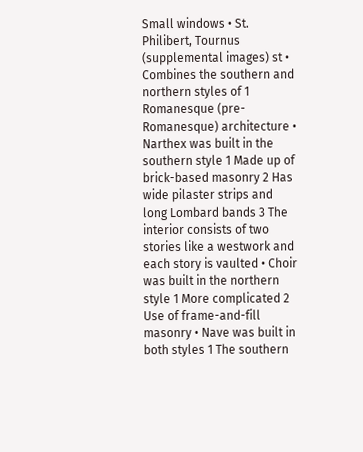Small windows • St. Philibert, Tournus (supplemental images) st • Combines the southern and northern styles of 1 Romanesque (pre-Romanesque) architecture • Narthex was built in the southern style 1 Made up of brick-based masonry 2 Has wide pilaster strips and long Lombard bands 3 The interior consists of two stories like a westwork and each story is vaulted • Choir was built in the northern style 1 More complicated 2 Use of frame-and-fill masonry • Nave was built in both styles 1 The southern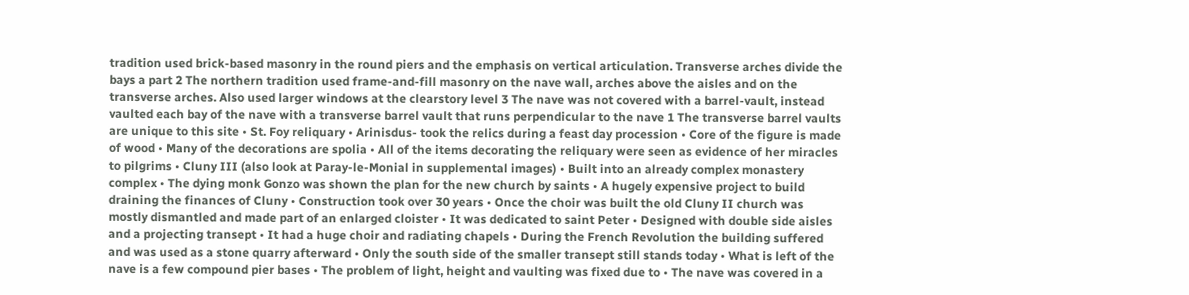tradition used brick-based masonry in the round piers and the emphasis on vertical articulation. Transverse arches divide the bays a part 2 The northern tradition used frame-and-fill masonry on the nave wall, arches above the aisles and on the transverse arches. Also used larger windows at the clearstory level 3 The nave was not covered with a barrel-vault, instead vaulted each bay of the nave with a transverse barrel vault that runs perpendicular to the nave 1 The transverse barrel vaults are unique to this site • St. Foy reliquary • Arinisdus- took the relics during a feast day procession • Core of the figure is made of wood • Many of the decorations are spolia • All of the items decorating the reliquary were seen as evidence of her miracles to pilgrims • Cluny III (also look at Paray-le-Monial in supplemental images) • Built into an already complex monastery complex • The dying monk Gonzo was shown the plan for the new church by saints • A hugely expensive project to build draining the finances of Cluny • Construction took over 30 years • Once the choir was built the old Cluny II church was mostly dismantled and made part of an enlarged cloister • It was dedicated to saint Peter • Designed with double side aisles and a projecting transept • It had a huge choir and radiating chapels • During the French Revolution the building suffered and was used as a stone quarry afterward • Only the south side of the smaller transept still stands today • What is left of the nave is a few compound pier bases • The problem of light, height and vaulting was fixed due to • The nave was covered in a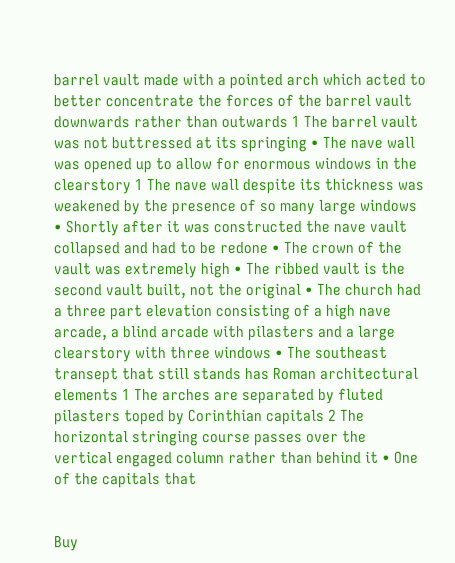barrel vault made with a pointed arch which acted to better concentrate the forces of the barrel vault downwards rather than outwards 1 The barrel vault was not buttressed at its springing • The nave wall was opened up to allow for enormous windows in the clearstory 1 The nave wall despite its thickness was weakened by the presence of so many large windows • Shortly after it was constructed the nave vault collapsed and had to be redone • The crown of the vault was extremely high • The ribbed vault is the second vault built, not the original • The church had a three part elevation consisting of a high nave arcade, a blind arcade with pilasters and a large clearstory with three windows • The southeast transept that still stands has Roman architectural elements 1 The arches are separated by fluted pilasters toped by Corinthian capitals 2 The horizontal stringing course passes over the vertical engaged column rather than behind it • One of the capitals that


Buy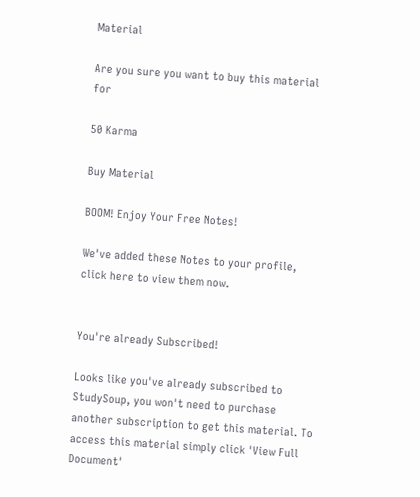Material

Are you sure you want to buy this material for

50 Karma

Buy Material

BOOM! Enjoy Your Free Notes!

We've added these Notes to your profile, click here to view them now.


You're already Subscribed!

Looks like you've already subscribed to StudySoup, you won't need to purchase another subscription to get this material. To access this material simply click 'View Full Document'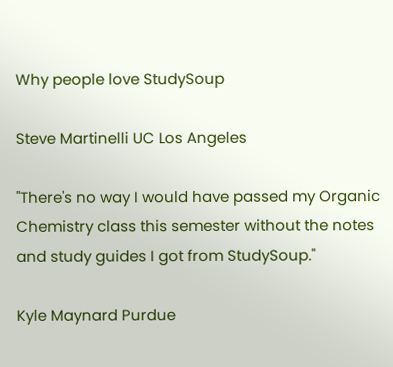Why people love StudySoup

Steve Martinelli UC Los Angeles

"There's no way I would have passed my Organic Chemistry class this semester without the notes and study guides I got from StudySoup."

Kyle Maynard Purdue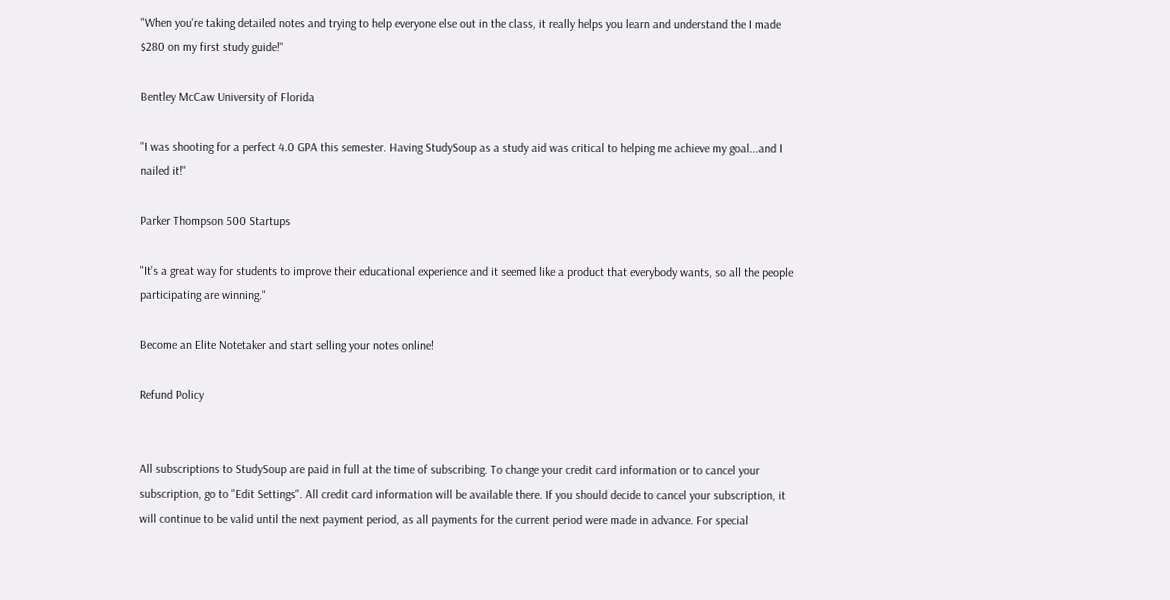"When you're taking detailed notes and trying to help everyone else out in the class, it really helps you learn and understand the I made $280 on my first study guide!"

Bentley McCaw University of Florida

"I was shooting for a perfect 4.0 GPA this semester. Having StudySoup as a study aid was critical to helping me achieve my goal...and I nailed it!"

Parker Thompson 500 Startups

"It's a great way for students to improve their educational experience and it seemed like a product that everybody wants, so all the people participating are winning."

Become an Elite Notetaker and start selling your notes online!

Refund Policy


All subscriptions to StudySoup are paid in full at the time of subscribing. To change your credit card information or to cancel your subscription, go to "Edit Settings". All credit card information will be available there. If you should decide to cancel your subscription, it will continue to be valid until the next payment period, as all payments for the current period were made in advance. For special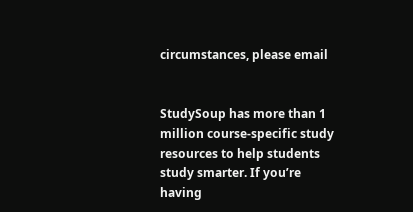circumstances, please email


StudySoup has more than 1 million course-specific study resources to help students study smarter. If you’re having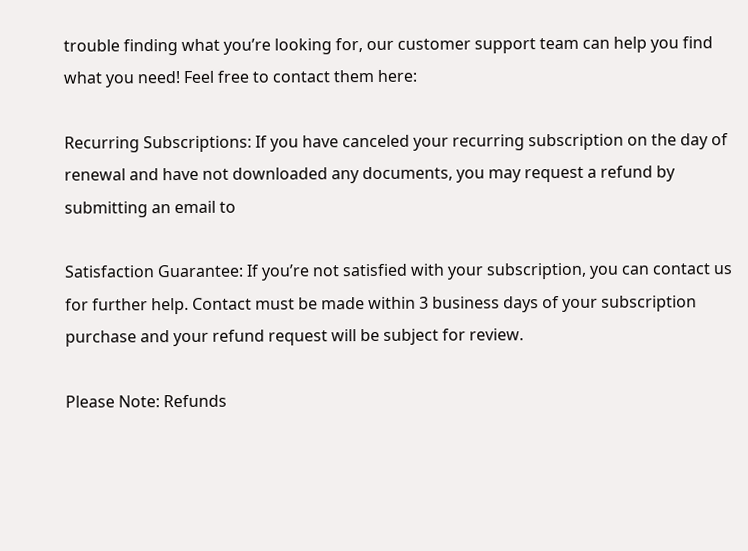trouble finding what you’re looking for, our customer support team can help you find what you need! Feel free to contact them here:

Recurring Subscriptions: If you have canceled your recurring subscription on the day of renewal and have not downloaded any documents, you may request a refund by submitting an email to

Satisfaction Guarantee: If you’re not satisfied with your subscription, you can contact us for further help. Contact must be made within 3 business days of your subscription purchase and your refund request will be subject for review.

Please Note: Refunds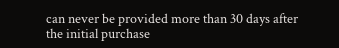can never be provided more than 30 days after the initial purchase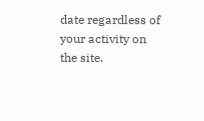date regardless of your activity on the site.